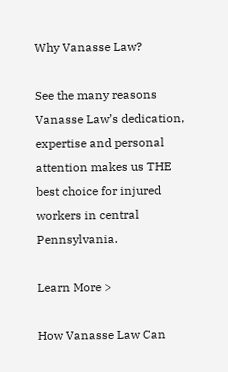Why Vanasse Law?

See the many reasons Vanasse Law’s dedication, expertise and personal attention makes us THE best choice for injured workers in central Pennsylvania.

Learn More >

How Vanasse Law Can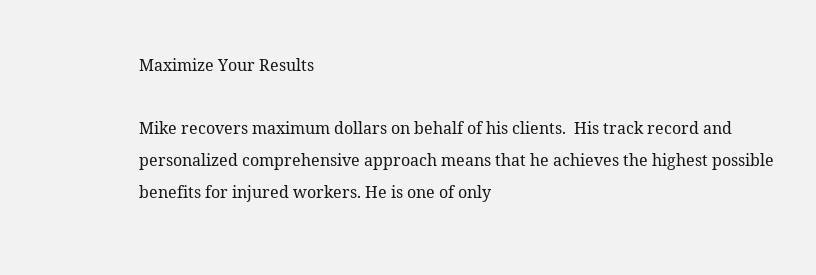Maximize Your Results

Mike recovers maximum dollars on behalf of his clients.  His track record and personalized comprehensive approach means that he achieves the highest possible benefits for injured workers. He is one of only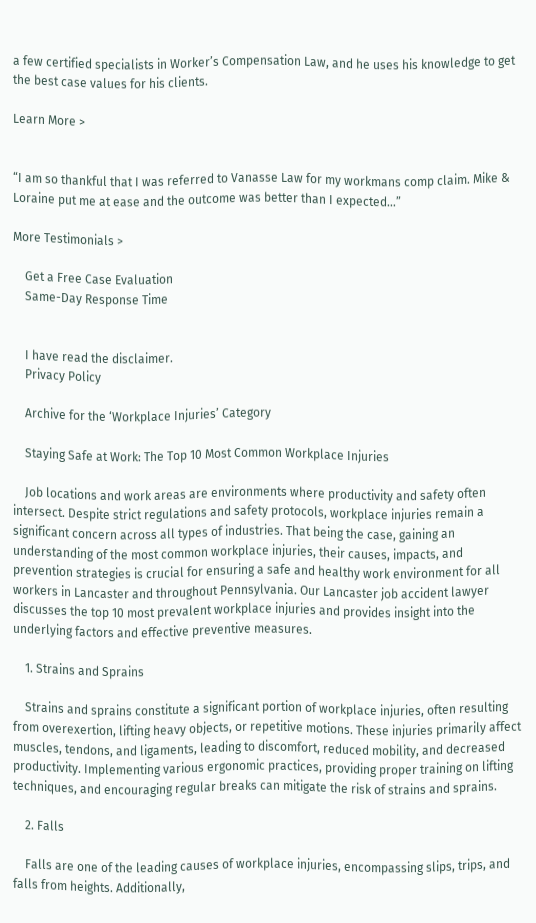a few certified specialists in Worker’s Compensation Law, and he uses his knowledge to get the best case values for his clients.

Learn More >


“I am so thankful that I was referred to Vanasse Law for my workmans comp claim. Mike & Loraine put me at ease and the outcome was better than I expected…”

More Testimonials >

    Get a Free Case Evaluation
    Same-Day Response Time


    I have read the disclaimer.
    Privacy Policy

    Archive for the ‘Workplace Injuries’ Category

    Staying Safe at Work: The Top 10 Most Common Workplace Injuries

    Job locations and work areas are environments where productivity and safety often intersect. Despite strict regulations and safety protocols, workplace injuries remain a significant concern across all types of industries. That being the case, gaining an understanding of the most common workplace injuries, their causes, impacts, and prevention strategies is crucial for ensuring a safe and healthy work environment for all workers in Lancaster and throughout Pennsylvania. Our Lancaster job accident lawyer discusses the top 10 most prevalent workplace injuries and provides insight into the underlying factors and effective preventive measures.

    1. Strains and Sprains

    Strains and sprains constitute a significant portion of workplace injuries, often resulting from overexertion, lifting heavy objects, or repetitive motions. These injuries primarily affect muscles, tendons, and ligaments, leading to discomfort, reduced mobility, and decreased productivity. Implementing various ergonomic practices, providing proper training on lifting techniques, and encouraging regular breaks can mitigate the risk of strains and sprains.

    2. Falls

    Falls are one of the leading causes of workplace injuries, encompassing slips, trips, and falls from heights. Additionally,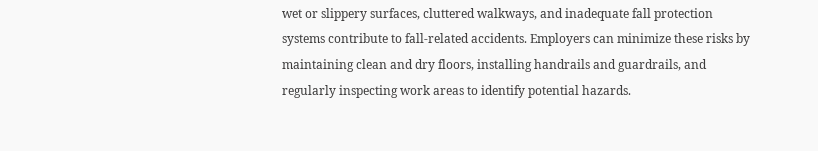wet or slippery surfaces, cluttered walkways, and inadequate fall protection systems contribute to fall-related accidents. Employers can minimize these risks by maintaining clean and dry floors, installing handrails and guardrails, and regularly inspecting work areas to identify potential hazards.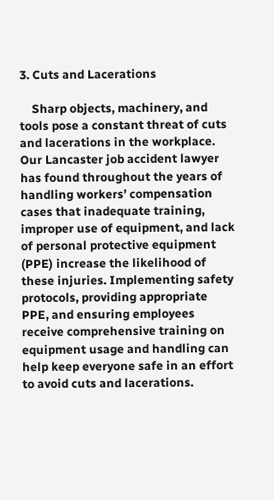3. Cuts and Lacerations

    Sharp objects, machinery, and tools pose a constant threat of cuts and lacerations in the workplace. Our Lancaster job accident lawyer has found throughout the years of handling workers’ compensation cases that inadequate training, improper use of equipment, and lack of personal protective equipment (PPE) increase the likelihood of these injuries. Implementing safety protocols, providing appropriate PPE, and ensuring employees receive comprehensive training on equipment usage and handling can help keep everyone safe in an effort to avoid cuts and lacerations.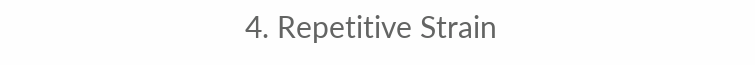4. Repetitive Strain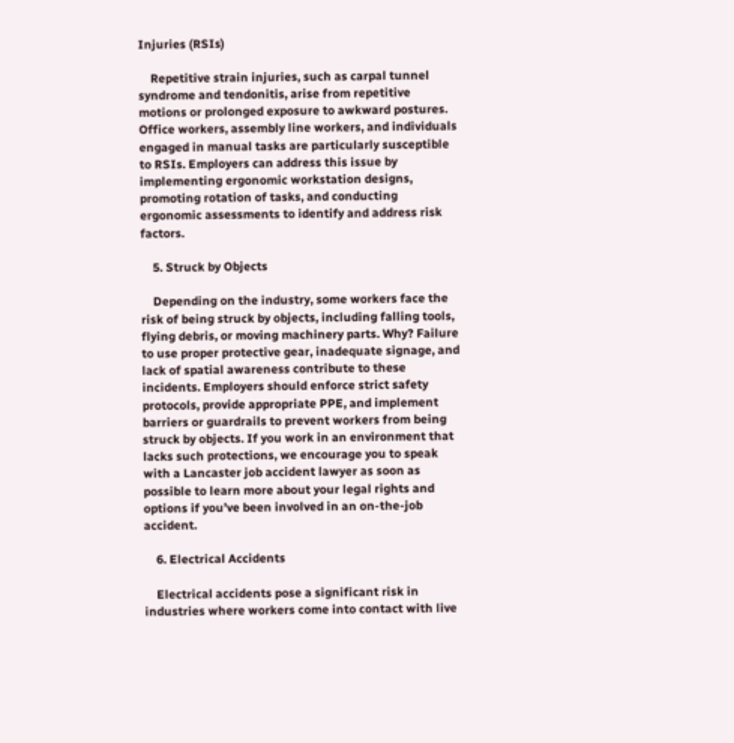Injuries (RSIs)

    Repetitive strain injuries, such as carpal tunnel syndrome and tendonitis, arise from repetitive motions or prolonged exposure to awkward postures. Office workers, assembly line workers, and individuals engaged in manual tasks are particularly susceptible to RSIs. Employers can address this issue by implementing ergonomic workstation designs, promoting rotation of tasks, and conducting ergonomic assessments to identify and address risk factors.

    5. Struck by Objects

    Depending on the industry, some workers face the risk of being struck by objects, including falling tools, flying debris, or moving machinery parts. Why? Failure to use proper protective gear, inadequate signage, and lack of spatial awareness contribute to these incidents. Employers should enforce strict safety protocols, provide appropriate PPE, and implement barriers or guardrails to prevent workers from being struck by objects. If you work in an environment that lacks such protections, we encourage you to speak with a Lancaster job accident lawyer as soon as possible to learn more about your legal rights and options if you’ve been involved in an on-the-job accident.

    6. Electrical Accidents

    Electrical accidents pose a significant risk in industries where workers come into contact with live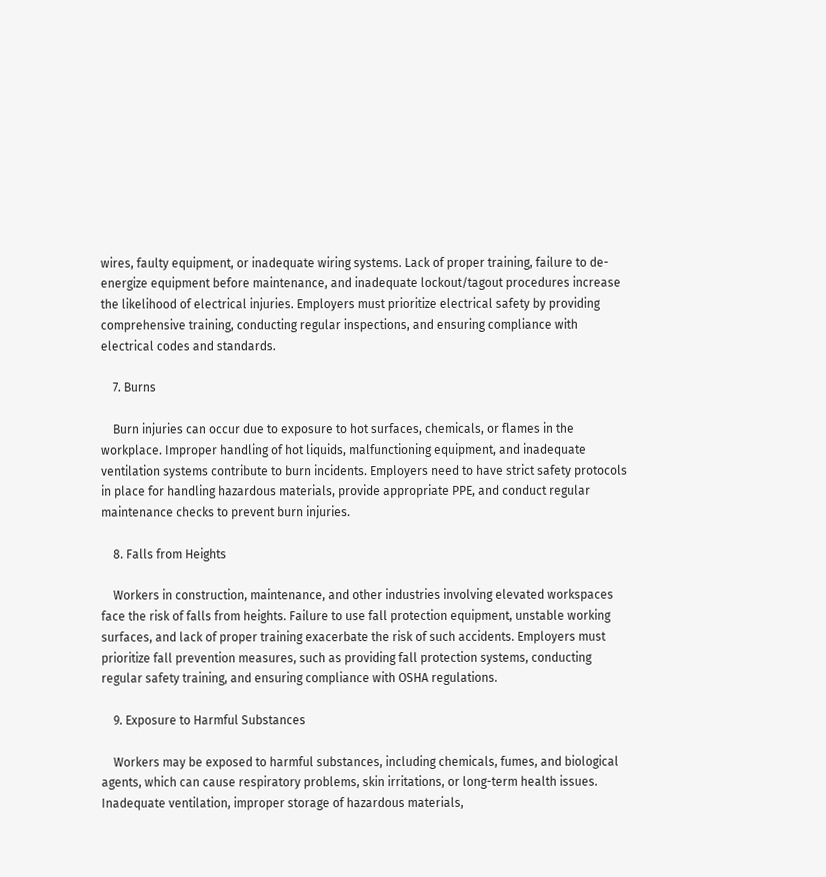wires, faulty equipment, or inadequate wiring systems. Lack of proper training, failure to de-energize equipment before maintenance, and inadequate lockout/tagout procedures increase the likelihood of electrical injuries. Employers must prioritize electrical safety by providing comprehensive training, conducting regular inspections, and ensuring compliance with electrical codes and standards.

    7. Burns

    Burn injuries can occur due to exposure to hot surfaces, chemicals, or flames in the workplace. Improper handling of hot liquids, malfunctioning equipment, and inadequate ventilation systems contribute to burn incidents. Employers need to have strict safety protocols in place for handling hazardous materials, provide appropriate PPE, and conduct regular maintenance checks to prevent burn injuries.

    8. Falls from Heights

    Workers in construction, maintenance, and other industries involving elevated workspaces face the risk of falls from heights. Failure to use fall protection equipment, unstable working surfaces, and lack of proper training exacerbate the risk of such accidents. Employers must prioritize fall prevention measures, such as providing fall protection systems, conducting regular safety training, and ensuring compliance with OSHA regulations.

    9. Exposure to Harmful Substances

    Workers may be exposed to harmful substances, including chemicals, fumes, and biological agents, which can cause respiratory problems, skin irritations, or long-term health issues. Inadequate ventilation, improper storage of hazardous materials,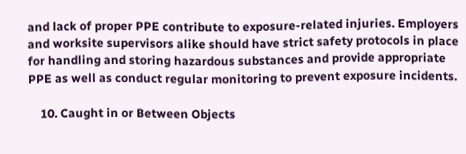and lack of proper PPE contribute to exposure-related injuries. Employers and worksite supervisors alike should have strict safety protocols in place for handling and storing hazardous substances and provide appropriate PPE as well as conduct regular monitoring to prevent exposure incidents.

    10. Caught in or Between Objects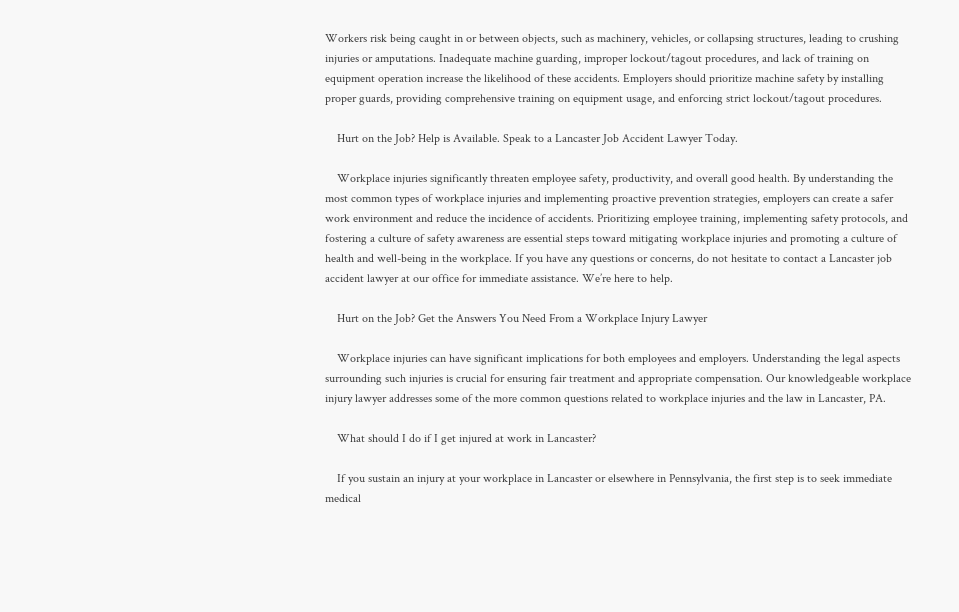Workers risk being caught in or between objects, such as machinery, vehicles, or collapsing structures, leading to crushing injuries or amputations. Inadequate machine guarding, improper lockout/tagout procedures, and lack of training on equipment operation increase the likelihood of these accidents. Employers should prioritize machine safety by installing proper guards, providing comprehensive training on equipment usage, and enforcing strict lockout/tagout procedures.

    Hurt on the Job? Help is Available. Speak to a Lancaster Job Accident Lawyer Today.

    Workplace injuries significantly threaten employee safety, productivity, and overall good health. By understanding the most common types of workplace injuries and implementing proactive prevention strategies, employers can create a safer work environment and reduce the incidence of accidents. Prioritizing employee training, implementing safety protocols, and fostering a culture of safety awareness are essential steps toward mitigating workplace injuries and promoting a culture of health and well-being in the workplace. If you have any questions or concerns, do not hesitate to contact a Lancaster job accident lawyer at our office for immediate assistance. We’re here to help.

    Hurt on the Job? Get the Answers You Need From a Workplace Injury Lawyer

    Workplace injuries can have significant implications for both employees and employers. Understanding the legal aspects surrounding such injuries is crucial for ensuring fair treatment and appropriate compensation. Our knowledgeable workplace injury lawyer addresses some of the more common questions related to workplace injuries and the law in Lancaster, PA.

    What should I do if I get injured at work in Lancaster?

    If you sustain an injury at your workplace in Lancaster or elsewhere in Pennsylvania, the first step is to seek immediate medical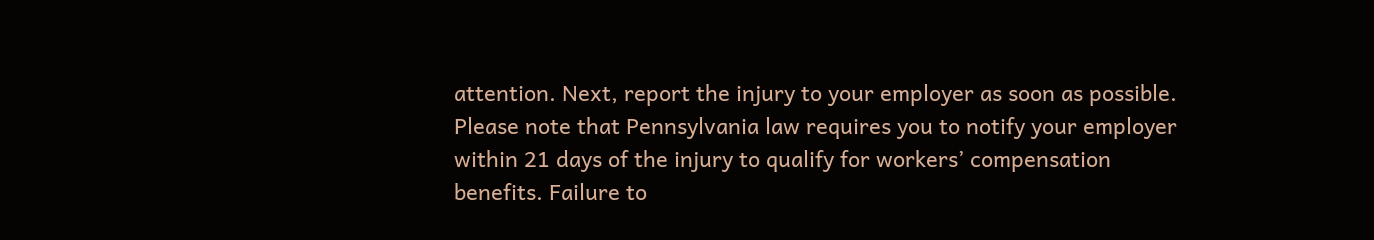attention. Next, report the injury to your employer as soon as possible. Please note that Pennsylvania law requires you to notify your employer within 21 days of the injury to qualify for workers’ compensation benefits. Failure to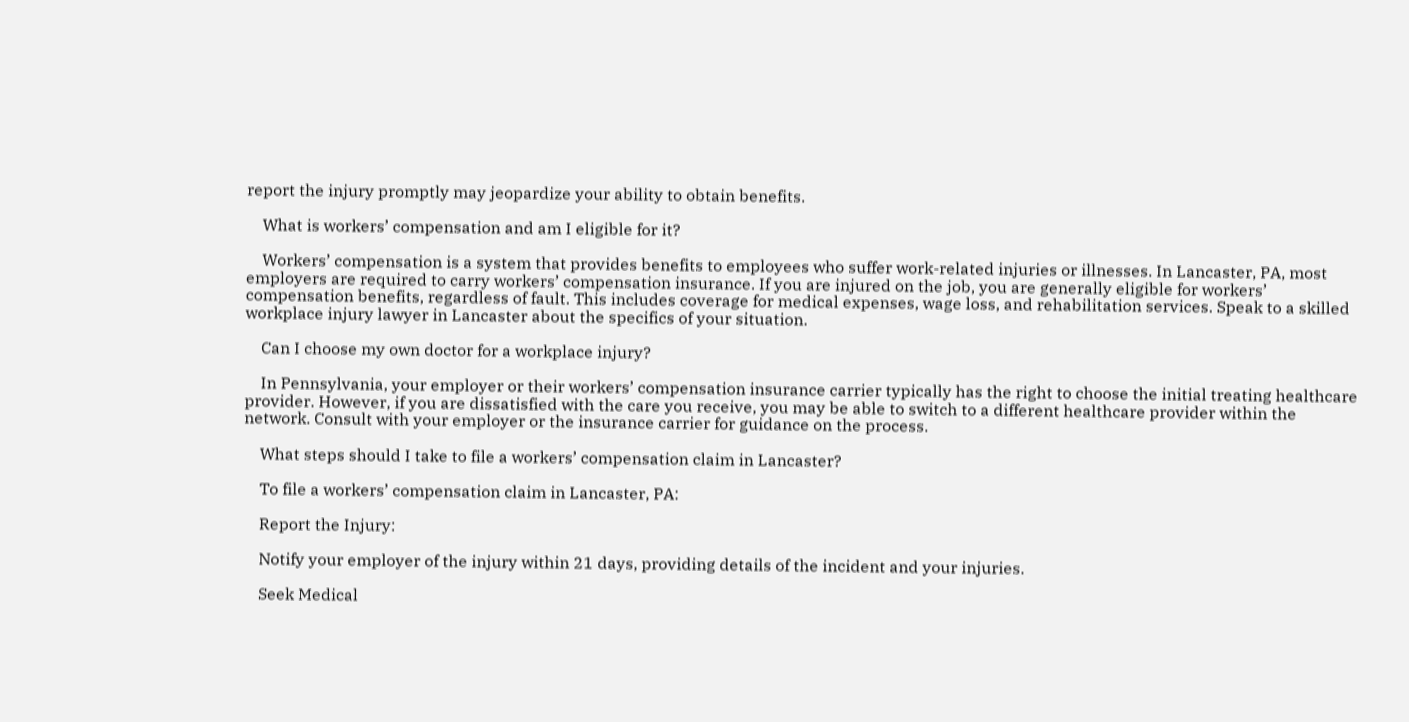report the injury promptly may jeopardize your ability to obtain benefits.

    What is workers’ compensation and am I eligible for it?

    Workers’ compensation is a system that provides benefits to employees who suffer work-related injuries or illnesses. In Lancaster, PA, most employers are required to carry workers’ compensation insurance. If you are injured on the job, you are generally eligible for workers’ compensation benefits, regardless of fault. This includes coverage for medical expenses, wage loss, and rehabilitation services. Speak to a skilled workplace injury lawyer in Lancaster about the specifics of your situation.

    Can I choose my own doctor for a workplace injury?

    In Pennsylvania, your employer or their workers’ compensation insurance carrier typically has the right to choose the initial treating healthcare provider. However, if you are dissatisfied with the care you receive, you may be able to switch to a different healthcare provider within the network. Consult with your employer or the insurance carrier for guidance on the process.

    What steps should I take to file a workers’ compensation claim in Lancaster?

    To file a workers’ compensation claim in Lancaster, PA:

    Report the Injury:

    Notify your employer of the injury within 21 days, providing details of the incident and your injuries.

    Seek Medical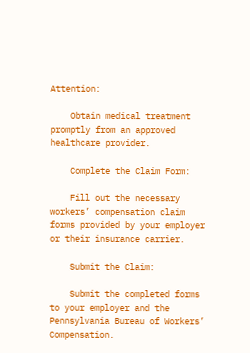Attention:

    Obtain medical treatment promptly from an approved healthcare provider.

    Complete the Claim Form:

    Fill out the necessary workers’ compensation claim forms provided by your employer or their insurance carrier.

    Submit the Claim:

    Submit the completed forms to your employer and the Pennsylvania Bureau of Workers’ Compensation.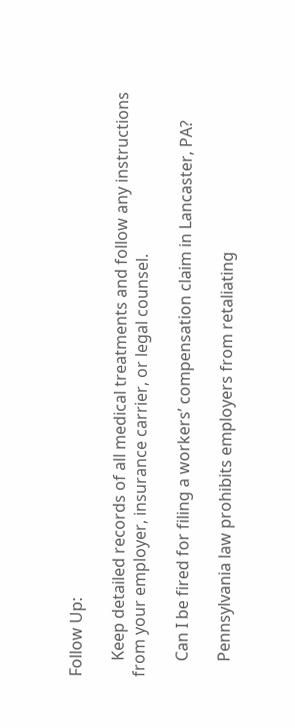Follow Up:

    Keep detailed records of all medical treatments and follow any instructions from your employer, insurance carrier, or legal counsel.

    Can I be fired for filing a workers’ compensation claim in Lancaster, PA?

    Pennsylvania law prohibits employers from retaliating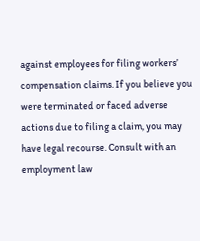against employees for filing workers’ compensation claims. If you believe you were terminated or faced adverse actions due to filing a claim, you may have legal recourse. Consult with an employment law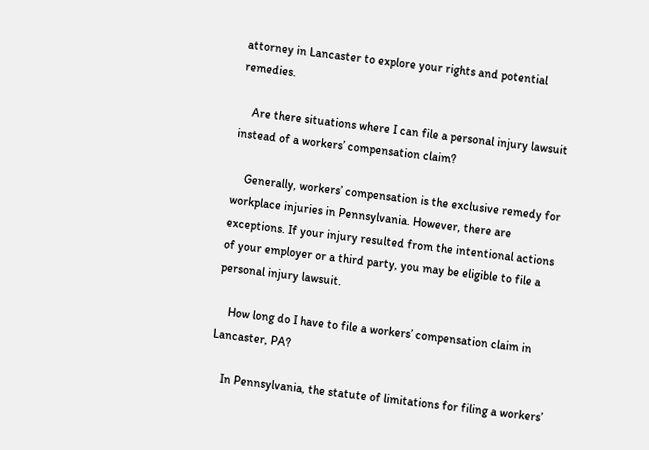attorney in Lancaster to explore your rights and potential remedies.

    Are there situations where I can file a personal injury lawsuit instead of a workers’ compensation claim?

    Generally, workers’ compensation is the exclusive remedy for workplace injuries in Pennsylvania. However, there are exceptions. If your injury resulted from the intentional actions of your employer or a third party, you may be eligible to file a personal injury lawsuit.

    How long do I have to file a workers’ compensation claim in Lancaster, PA?

    In Pennsylvania, the statute of limitations for filing a workers’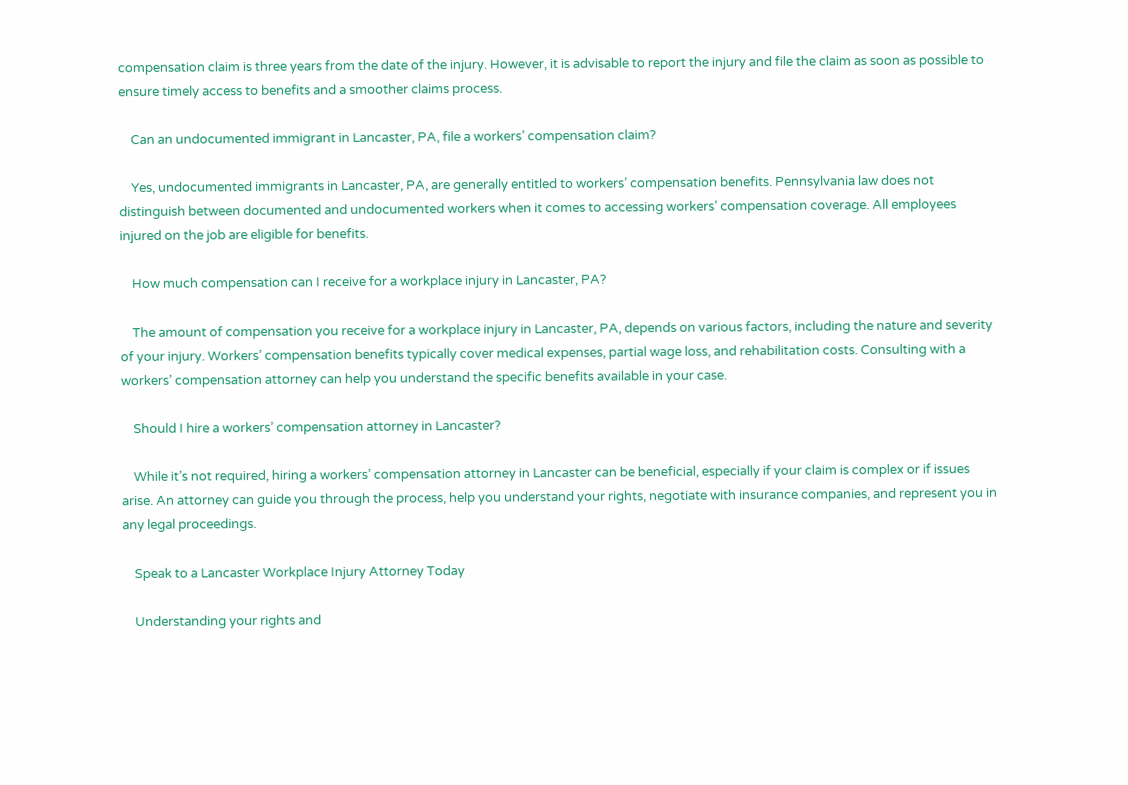compensation claim is three years from the date of the injury. However, it is advisable to report the injury and file the claim as soon as possible to ensure timely access to benefits and a smoother claims process.

    Can an undocumented immigrant in Lancaster, PA, file a workers’ compensation claim?

    Yes, undocumented immigrants in Lancaster, PA, are generally entitled to workers’ compensation benefits. Pennsylvania law does not distinguish between documented and undocumented workers when it comes to accessing workers’ compensation coverage. All employees injured on the job are eligible for benefits.

    How much compensation can I receive for a workplace injury in Lancaster, PA?

    The amount of compensation you receive for a workplace injury in Lancaster, PA, depends on various factors, including the nature and severity of your injury. Workers’ compensation benefits typically cover medical expenses, partial wage loss, and rehabilitation costs. Consulting with a workers’ compensation attorney can help you understand the specific benefits available in your case.

    Should I hire a workers’ compensation attorney in Lancaster?

    While it’s not required, hiring a workers’ compensation attorney in Lancaster can be beneficial, especially if your claim is complex or if issues arise. An attorney can guide you through the process, help you understand your rights, negotiate with insurance companies, and represent you in any legal proceedings.

    Speak to a Lancaster Workplace Injury Attorney Today

    Understanding your rights and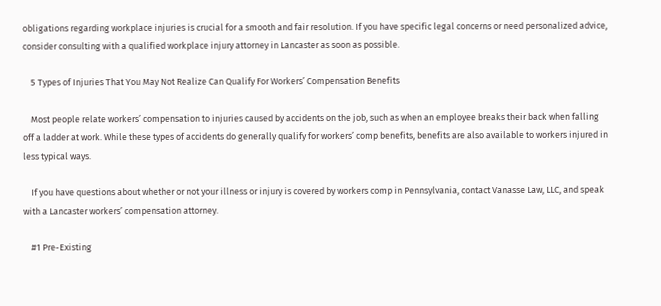obligations regarding workplace injuries is crucial for a smooth and fair resolution. If you have specific legal concerns or need personalized advice, consider consulting with a qualified workplace injury attorney in Lancaster as soon as possible.

    5 Types of Injuries That You May Not Realize Can Qualify For Workers’ Compensation Benefits

    Most people relate workers’ compensation to injuries caused by accidents on the job, such as when an employee breaks their back when falling off a ladder at work. While these types of accidents do generally qualify for workers’ comp benefits, benefits are also available to workers injured in less typical ways.

    If you have questions about whether or not your illness or injury is covered by workers comp in Pennsylvania, contact Vanasse Law, LLC, and speak with a Lancaster workers’ compensation attorney.

    #1 Pre-Existing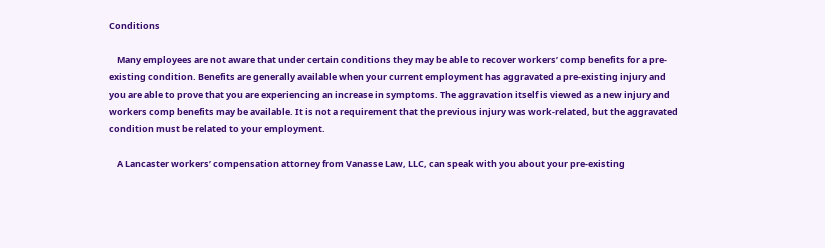Conditions

    Many employees are not aware that under certain conditions they may be able to recover workers’ comp benefits for a pre-existing condition. Benefits are generally available when your current employment has aggravated a pre-existing injury and you are able to prove that you are experiencing an increase in symptoms. The aggravation itself is viewed as a new injury and workers comp benefits may be available. It is not a requirement that the previous injury was work-related, but the aggravated condition must be related to your employment.

    A Lancaster workers’ compensation attorney from Vanasse Law, LLC, can speak with you about your pre-existing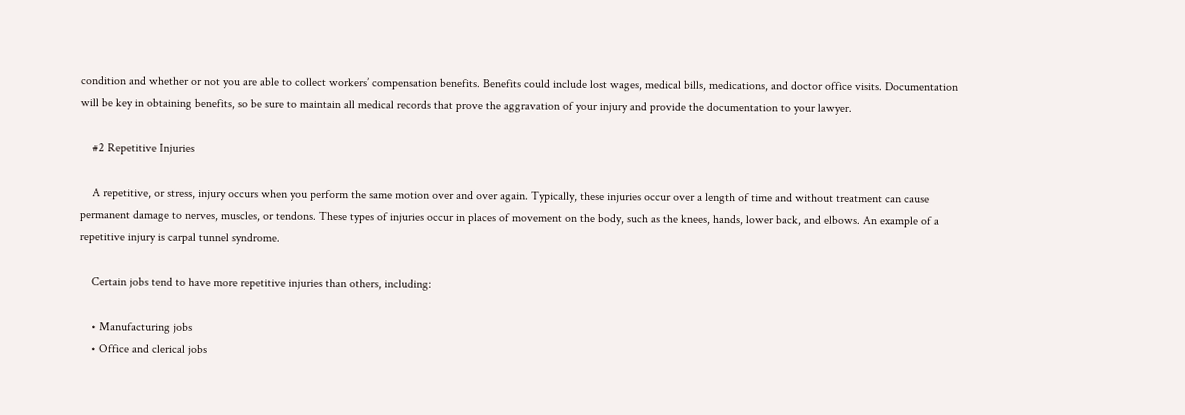condition and whether or not you are able to collect workers’ compensation benefits. Benefits could include lost wages, medical bills, medications, and doctor office visits. Documentation will be key in obtaining benefits, so be sure to maintain all medical records that prove the aggravation of your injury and provide the documentation to your lawyer.

    #2 Repetitive Injuries

    A repetitive, or stress, injury occurs when you perform the same motion over and over again. Typically, these injuries occur over a length of time and without treatment can cause permanent damage to nerves, muscles, or tendons. These types of injuries occur in places of movement on the body, such as the knees, hands, lower back, and elbows. An example of a repetitive injury is carpal tunnel syndrome.

    Certain jobs tend to have more repetitive injuries than others, including:

    • Manufacturing jobs
    • Office and clerical jobs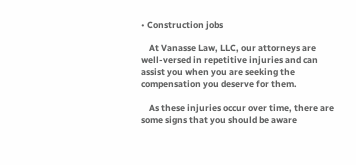• Construction jobs

    At Vanasse Law, LLC, our attorneys are well-versed in repetitive injuries and can assist you when you are seeking the compensation you deserve for them.

    As these injuries occur over time, there are some signs that you should be aware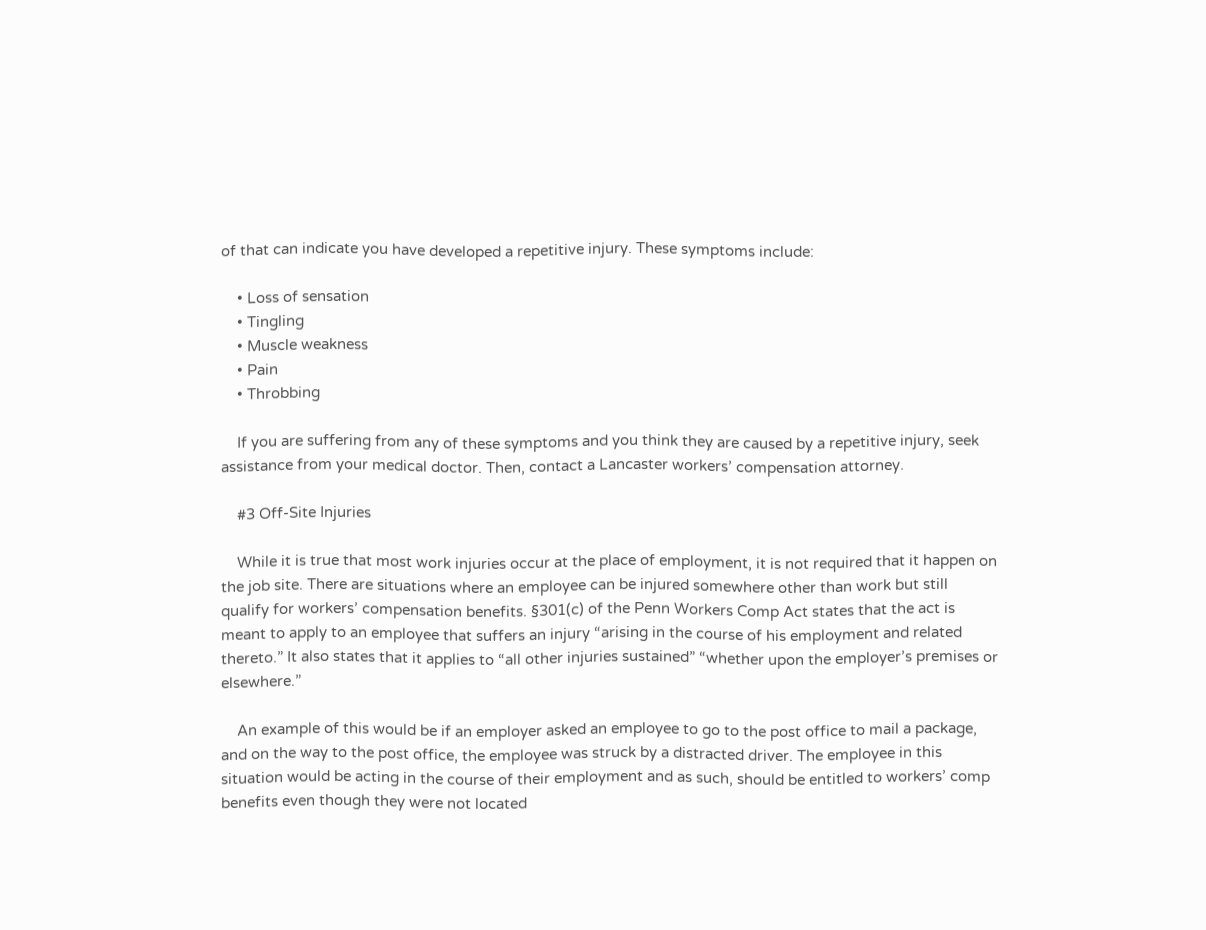of that can indicate you have developed a repetitive injury. These symptoms include:

    • Loss of sensation
    • Tingling
    • Muscle weakness
    • Pain
    • Throbbing

    If you are suffering from any of these symptoms and you think they are caused by a repetitive injury, seek assistance from your medical doctor. Then, contact a Lancaster workers’ compensation attorney.

    #3 Off-Site Injuries

    While it is true that most work injuries occur at the place of employment, it is not required that it happen on the job site. There are situations where an employee can be injured somewhere other than work but still qualify for workers’ compensation benefits. §301(c) of the Penn Workers Comp Act states that the act is meant to apply to an employee that suffers an injury “arising in the course of his employment and related thereto.” It also states that it applies to “all other injuries sustained” “whether upon the employer’s premises or elsewhere.”

    An example of this would be if an employer asked an employee to go to the post office to mail a package, and on the way to the post office, the employee was struck by a distracted driver. The employee in this situation would be acting in the course of their employment and as such, should be entitled to workers’ comp benefits even though they were not located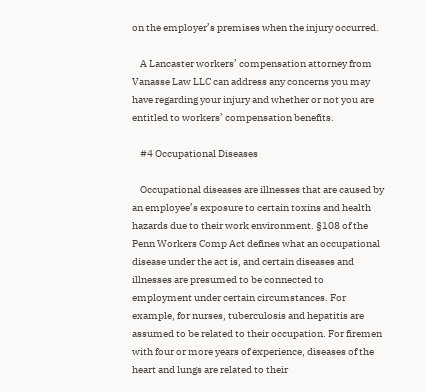on the employer’s premises when the injury occurred.

    A Lancaster workers’ compensation attorney from Vanasse Law LLC can address any concerns you may have regarding your injury and whether or not you are entitled to workers’ compensation benefits.

    #4 Occupational Diseases

    Occupational diseases are illnesses that are caused by an employee’s exposure to certain toxins and health hazards due to their work environment. §108 of the Penn Workers Comp Act defines what an occupational disease under the act is, and certain diseases and illnesses are presumed to be connected to employment under certain circumstances. For example, for nurses, tuberculosis and hepatitis are assumed to be related to their occupation. For firemen with four or more years of experience, diseases of the heart and lungs are related to their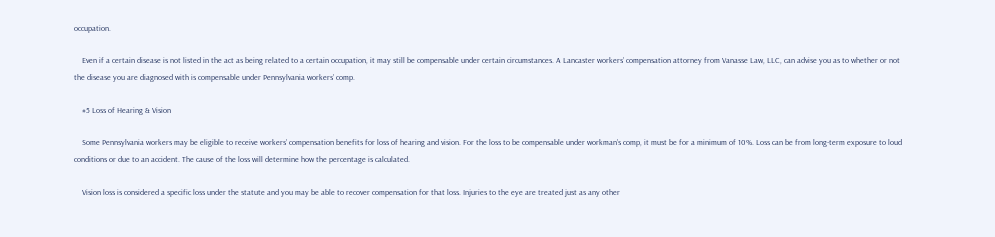occupation.

    Even if a certain disease is not listed in the act as being related to a certain occupation, it may still be compensable under certain circumstances. A Lancaster workers’ compensation attorney from Vanasse Law, LLC, can advise you as to whether or not the disease you are diagnosed with is compensable under Pennsylvania workers’ comp.

    #5 Loss of Hearing & Vision

    Some Pennsylvania workers may be eligible to receive workers’ compensation benefits for loss of hearing and vision. For the loss to be compensable under workman’s comp, it must be for a minimum of 10%. Loss can be from long-term exposure to loud conditions or due to an accident. The cause of the loss will determine how the percentage is calculated.

    Vision loss is considered a specific loss under the statute and you may be able to recover compensation for that loss. Injuries to the eye are treated just as any other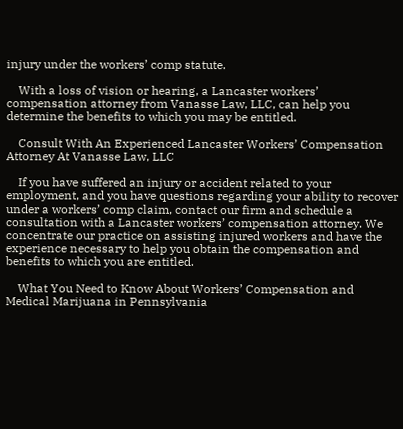injury under the workers’ comp statute.

    With a loss of vision or hearing, a Lancaster workers’ compensation attorney from Vanasse Law, LLC, can help you determine the benefits to which you may be entitled.

    Consult With An Experienced Lancaster Workers’ Compensation Attorney At Vanasse Law, LLC

    If you have suffered an injury or accident related to your employment, and you have questions regarding your ability to recover under a workers’ comp claim, contact our firm and schedule a consultation with a Lancaster workers’ compensation attorney. We concentrate our practice on assisting injured workers and have the experience necessary to help you obtain the compensation and benefits to which you are entitled.

    What You Need to Know About Workers’ Compensation and Medical Marijuana in Pennsylvania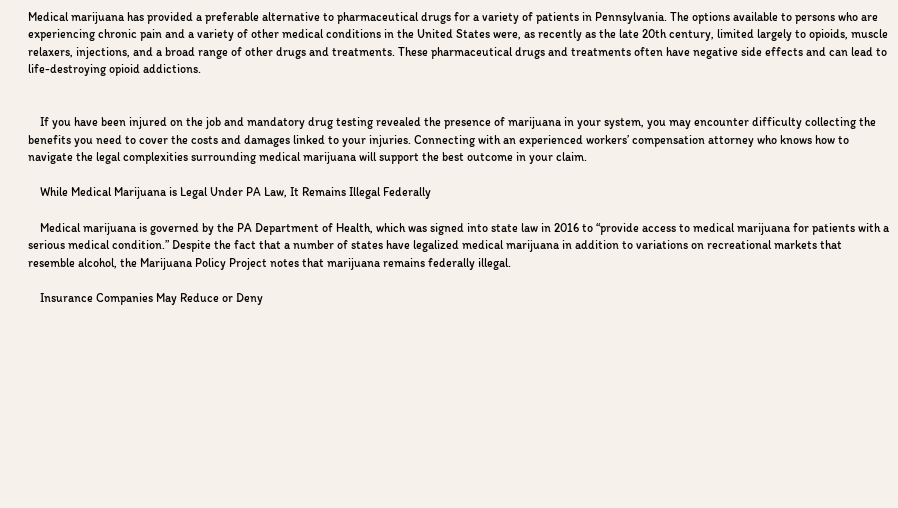Medical marijuana has provided a preferable alternative to pharmaceutical drugs for a variety of patients in Pennsylvania. The options available to persons who are experiencing chronic pain and a variety of other medical conditions in the United States were, as recently as the late 20th century, limited largely to opioids, muscle relaxers, injections, and a broad range of other drugs and treatments. These pharmaceutical drugs and treatments often have negative side effects and can lead to life-destroying opioid addictions.


    If you have been injured on the job and mandatory drug testing revealed the presence of marijuana in your system, you may encounter difficulty collecting the benefits you need to cover the costs and damages linked to your injuries. Connecting with an experienced workers’ compensation attorney who knows how to navigate the legal complexities surrounding medical marijuana will support the best outcome in your claim.

    While Medical Marijuana is Legal Under PA Law, It Remains Illegal Federally

    Medical marijuana is governed by the PA Department of Health, which was signed into state law in 2016 to “provide access to medical marijuana for patients with a serious medical condition.” Despite the fact that a number of states have legalized medical marijuana in addition to variations on recreational markets that resemble alcohol, the Marijuana Policy Project notes that marijuana remains federally illegal.

    Insurance Companies May Reduce or Deny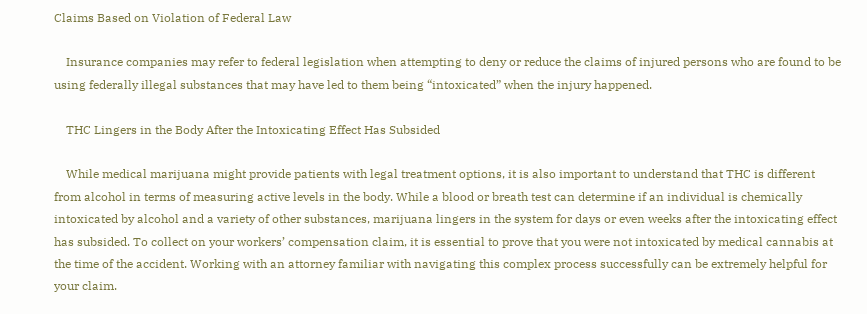Claims Based on Violation of Federal Law

    Insurance companies may refer to federal legislation when attempting to deny or reduce the claims of injured persons who are found to be using federally illegal substances that may have led to them being “intoxicated” when the injury happened.

    THC Lingers in the Body After the Intoxicating Effect Has Subsided

    While medical marijuana might provide patients with legal treatment options, it is also important to understand that THC is different from alcohol in terms of measuring active levels in the body. While a blood or breath test can determine if an individual is chemically intoxicated by alcohol and a variety of other substances, marijuana lingers in the system for days or even weeks after the intoxicating effect has subsided. To collect on your workers’ compensation claim, it is essential to prove that you were not intoxicated by medical cannabis at the time of the accident. Working with an attorney familiar with navigating this complex process successfully can be extremely helpful for your claim.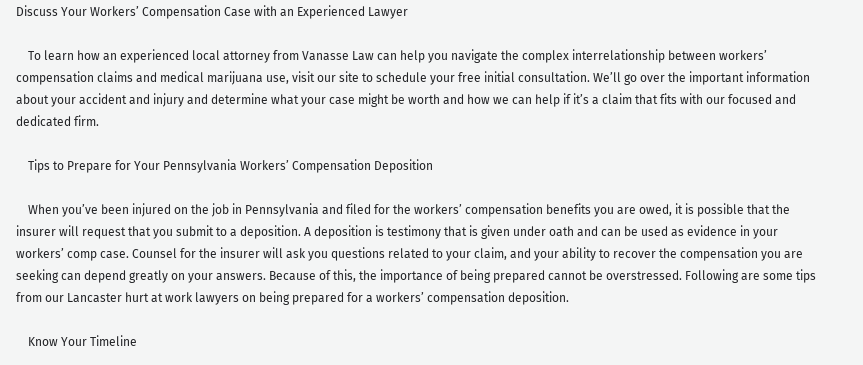Discuss Your Workers’ Compensation Case with an Experienced Lawyer

    To learn how an experienced local attorney from Vanasse Law can help you navigate the complex interrelationship between workers’ compensation claims and medical marijuana use, visit our site to schedule your free initial consultation. We’ll go over the important information about your accident and injury and determine what your case might be worth and how we can help if it’s a claim that fits with our focused and dedicated firm.

    Tips to Prepare for Your Pennsylvania Workers’ Compensation Deposition

    When you’ve been injured on the job in Pennsylvania and filed for the workers’ compensation benefits you are owed, it is possible that the insurer will request that you submit to a deposition. A deposition is testimony that is given under oath and can be used as evidence in your workers’ comp case. Counsel for the insurer will ask you questions related to your claim, and your ability to recover the compensation you are seeking can depend greatly on your answers. Because of this, the importance of being prepared cannot be overstressed. Following are some tips from our Lancaster hurt at work lawyers on being prepared for a workers’ compensation deposition.

    Know Your Timeline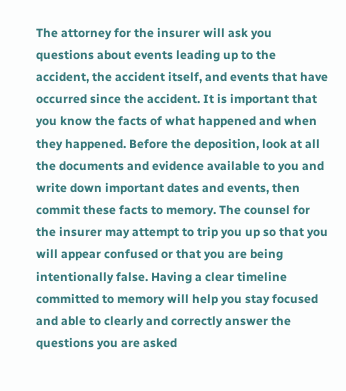The attorney for the insurer will ask you questions about events leading up to the accident, the accident itself, and events that have occurred since the accident. It is important that you know the facts of what happened and when they happened. Before the deposition, look at all the documents and evidence available to you and write down important dates and events, then commit these facts to memory. The counsel for the insurer may attempt to trip you up so that you will appear confused or that you are being intentionally false. Having a clear timeline committed to memory will help you stay focused and able to clearly and correctly answer the questions you are asked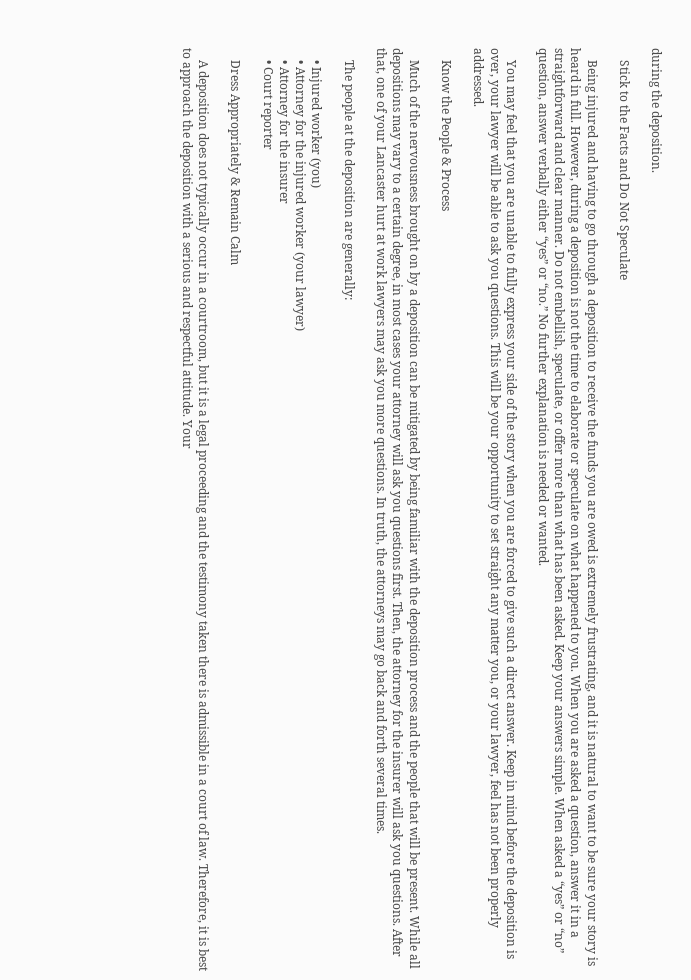during the deposition.

    Stick to the Facts and Do Not Speculate

    Being injured and having to go through a deposition to receive the funds you are owed is extremely frustrating, and it is natural to want to be sure your story is heard in full. However, during a deposition is not the time to elaborate or speculate on what happened to you. When you are asked a question, answer it in a straightforward and clear manner. Do not embellish, speculate, or offer more than what has been asked. Keep your answers simple. When asked a “yes” or “no” question, answer verbally either “yes” or “no.” No further explanation is needed or wanted.

    You may feel that you are unable to fully express your side of the story when you are forced to give such a direct answer. Keep in mind before the deposition is over, your lawyer will be able to ask you questions. This will be your opportunity to set straight any matter you, or your lawyer, feel has not been properly addressed.

    Know the People & Process

    Much of the nervousness brought on by a deposition can be mitigated by being familiar with the deposition process and the people that will be present. While all depositions may vary to a certain degree, in most cases your attorney will ask you questions first. Then, the attorney for the insurer will ask you questions. After that, one of your Lancaster hurt at work lawyers may ask you more questions. In truth, the attorneys may go back and forth several times.

    The people at the deposition are generally:

    • Injured worker (you)
    • Attorney for the injured worker (your lawyer)
    • Attorney for the insurer
    • Court reporter

    Dress Appropriately & Remain Calm

    A deposition does not typically occur in a courtroom, but it is a legal proceeding and the testimony taken there is admissible in a court of law. Therefore, it is best to approach the deposition with a serious and respectful attitude. Your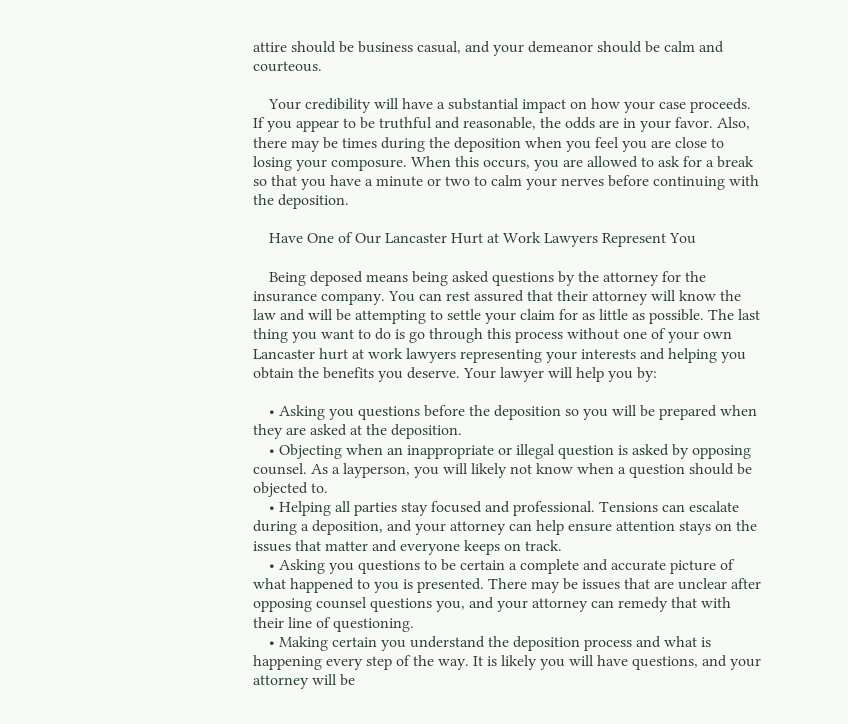attire should be business casual, and your demeanor should be calm and courteous.

    Your credibility will have a substantial impact on how your case proceeds. If you appear to be truthful and reasonable, the odds are in your favor. Also, there may be times during the deposition when you feel you are close to losing your composure. When this occurs, you are allowed to ask for a break so that you have a minute or two to calm your nerves before continuing with the deposition.

    Have One of Our Lancaster Hurt at Work Lawyers Represent You

    Being deposed means being asked questions by the attorney for the insurance company. You can rest assured that their attorney will know the law and will be attempting to settle your claim for as little as possible. The last thing you want to do is go through this process without one of your own Lancaster hurt at work lawyers representing your interests and helping you obtain the benefits you deserve. Your lawyer will help you by:

    • Asking you questions before the deposition so you will be prepared when they are asked at the deposition.
    • Objecting when an inappropriate or illegal question is asked by opposing counsel. As a layperson, you will likely not know when a question should be objected to.
    • Helping all parties stay focused and professional. Tensions can escalate during a deposition, and your attorney can help ensure attention stays on the issues that matter and everyone keeps on track.
    • Asking you questions to be certain a complete and accurate picture of what happened to you is presented. There may be issues that are unclear after opposing counsel questions you, and your attorney can remedy that with their line of questioning.
    • Making certain you understand the deposition process and what is happening every step of the way. It is likely you will have questions, and your attorney will be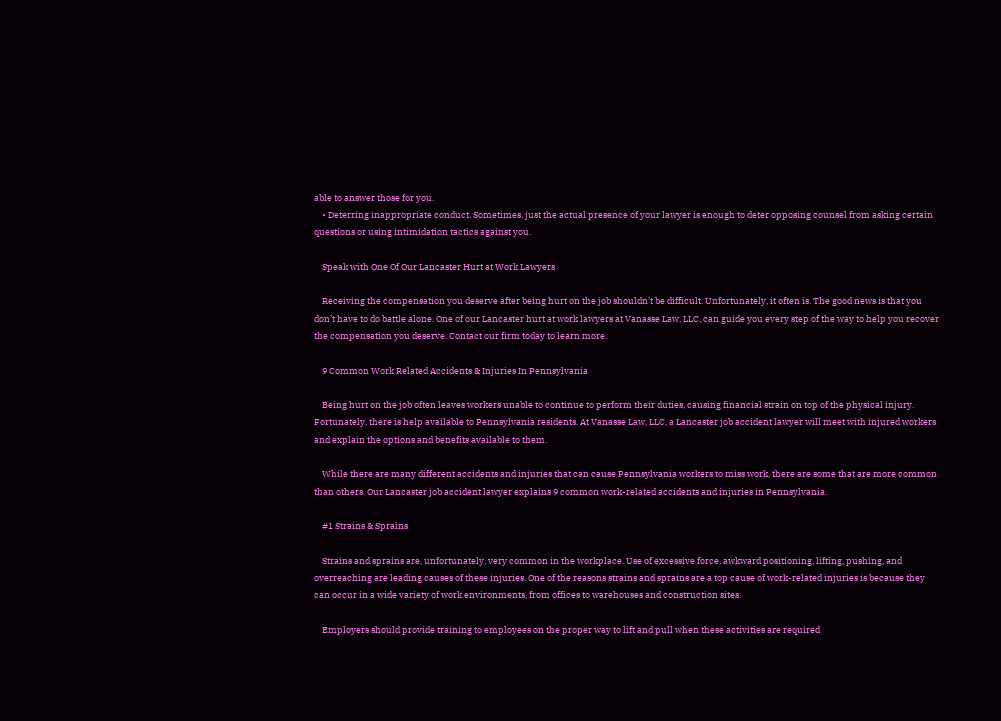able to answer those for you.
    • Deterring inappropriate conduct. Sometimes, just the actual presence of your lawyer is enough to deter opposing counsel from asking certain questions or using intimidation tactics against you.

    Speak with One Of Our Lancaster Hurt at Work Lawyers

    Receiving the compensation you deserve after being hurt on the job shouldn’t be difficult. Unfortunately, it often is. The good news is that you don’t have to do battle alone. One of our Lancaster hurt at work lawyers at Vanasse Law, LLC, can guide you every step of the way to help you recover the compensation you deserve. Contact our firm today to learn more.

    9 Common Work Related Accidents & Injuries In Pennsylvania

    Being hurt on the job often leaves workers unable to continue to perform their duties, causing financial strain on top of the physical injury. Fortunately, there is help available to Pennsylvania residents. At Vanasse Law, LLC, a Lancaster job accident lawyer will meet with injured workers and explain the options and benefits available to them.

    While there are many different accidents and injuries that can cause Pennsylvania workers to miss work, there are some that are more common than others. Our Lancaster job accident lawyer explains 9 common work-related accidents and injuries in Pennsylvania.

    #1 Strains & Sprains

    Strains and sprains are, unfortunately, very common in the workplace. Use of excessive force, awkward positioning, lifting, pushing, and overreaching are leading causes of these injuries. One of the reasons strains and sprains are a top cause of work-related injuries is because they can occur in a wide variety of work environments, from offices to warehouses and construction sites.

    Employers should provide training to employees on the proper way to lift and pull when these activities are required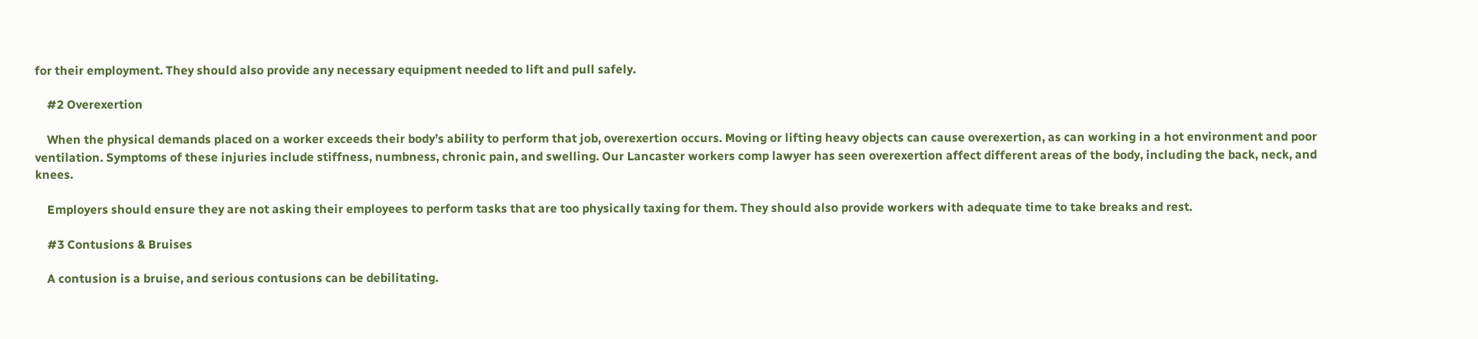for their employment. They should also provide any necessary equipment needed to lift and pull safely.

    #2 Overexertion

    When the physical demands placed on a worker exceeds their body’s ability to perform that job, overexertion occurs. Moving or lifting heavy objects can cause overexertion, as can working in a hot environment and poor ventilation. Symptoms of these injuries include stiffness, numbness, chronic pain, and swelling. Our Lancaster workers comp lawyer has seen overexertion affect different areas of the body, including the back, neck, and knees.

    Employers should ensure they are not asking their employees to perform tasks that are too physically taxing for them. They should also provide workers with adequate time to take breaks and rest.

    #3 Contusions & Bruises

    A contusion is a bruise, and serious contusions can be debilitating.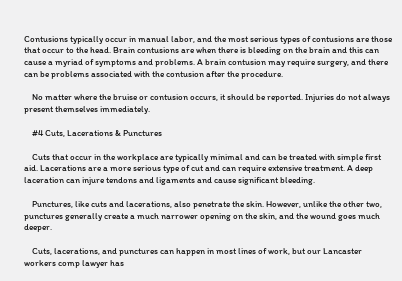Contusions typically occur in manual labor, and the most serious types of contusions are those that occur to the head. Brain contusions are when there is bleeding on the brain and this can cause a myriad of symptoms and problems. A brain contusion may require surgery, and there can be problems associated with the contusion after the procedure.

    No matter where the bruise or contusion occurs, it should be reported. Injuries do not always present themselves immediately.

    #4 Cuts, Lacerations & Punctures

    Cuts that occur in the workplace are typically minimal and can be treated with simple first aid. Lacerations are a more serious type of cut and can require extensive treatment. A deep laceration can injure tendons and ligaments and cause significant bleeding.

    Punctures, like cuts and lacerations, also penetrate the skin. However, unlike the other two, punctures generally create a much narrower opening on the skin, and the wound goes much deeper.

    Cuts, lacerations, and punctures can happen in most lines of work, but our Lancaster workers comp lawyer has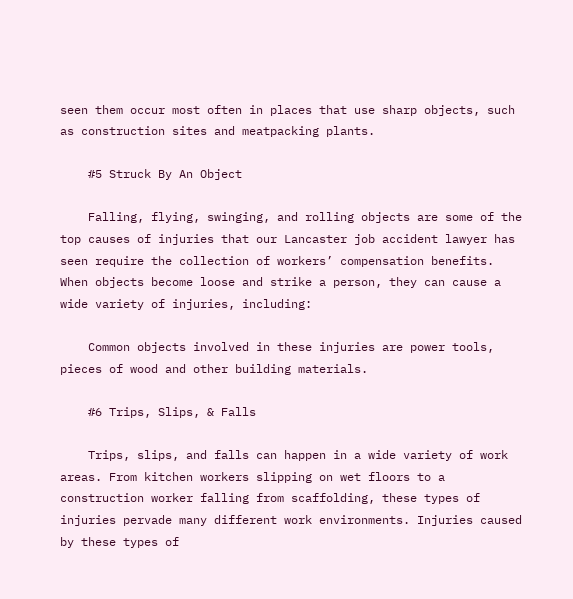seen them occur most often in places that use sharp objects, such as construction sites and meatpacking plants.

    #5 Struck By An Object

    Falling, flying, swinging, and rolling objects are some of the top causes of injuries that our Lancaster job accident lawyer has seen require the collection of workers’ compensation benefits. When objects become loose and strike a person, they can cause a wide variety of injuries, including:

    Common objects involved in these injuries are power tools, pieces of wood and other building materials.

    #6 Trips, Slips, & Falls

    Trips, slips, and falls can happen in a wide variety of work areas. From kitchen workers slipping on wet floors to a construction worker falling from scaffolding, these types of injuries pervade many different work environments. Injuries caused by these types of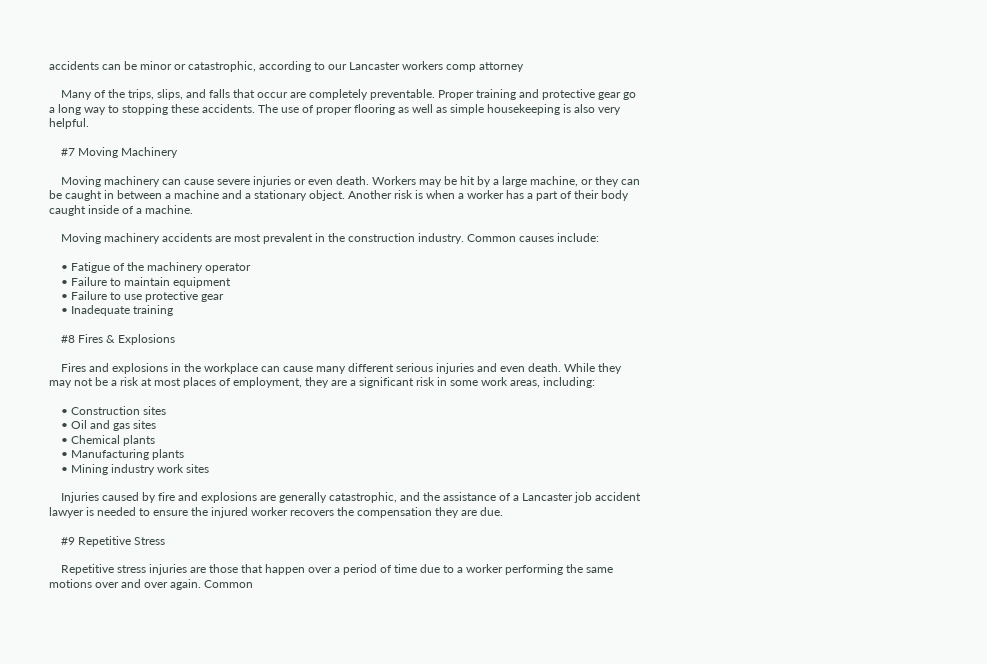accidents can be minor or catastrophic, according to our Lancaster workers comp attorney

    Many of the trips, slips, and falls that occur are completely preventable. Proper training and protective gear go a long way to stopping these accidents. The use of proper flooring as well as simple housekeeping is also very helpful.

    #7 Moving Machinery

    Moving machinery can cause severe injuries or even death. Workers may be hit by a large machine, or they can be caught in between a machine and a stationary object. Another risk is when a worker has a part of their body caught inside of a machine.

    Moving machinery accidents are most prevalent in the construction industry. Common causes include:

    • Fatigue of the machinery operator
    • Failure to maintain equipment
    • Failure to use protective gear
    • Inadequate training

    #8 Fires & Explosions

    Fires and explosions in the workplace can cause many different serious injuries and even death. While they may not be a risk at most places of employment, they are a significant risk in some work areas, including:

    • Construction sites
    • Oil and gas sites
    • Chemical plants
    • Manufacturing plants
    • Mining industry work sites

    Injuries caused by fire and explosions are generally catastrophic, and the assistance of a Lancaster job accident lawyer is needed to ensure the injured worker recovers the compensation they are due.

    #9 Repetitive Stress

    Repetitive stress injuries are those that happen over a period of time due to a worker performing the same motions over and over again. Common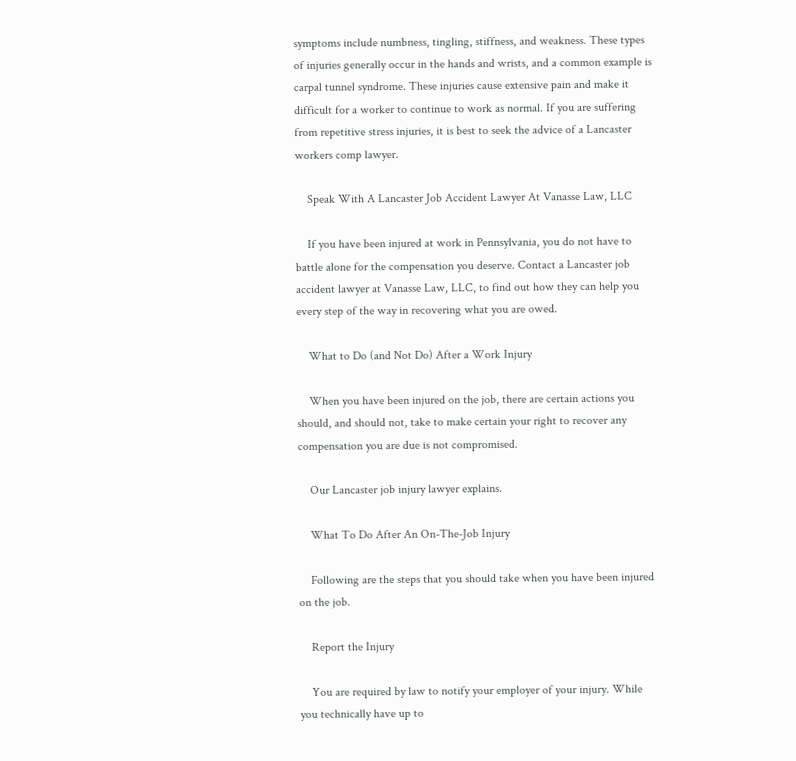symptoms include numbness, tingling, stiffness, and weakness. These types of injuries generally occur in the hands and wrists, and a common example is carpal tunnel syndrome. These injuries cause extensive pain and make it difficult for a worker to continue to work as normal. If you are suffering from repetitive stress injuries, it is best to seek the advice of a Lancaster workers comp lawyer.

    Speak With A Lancaster Job Accident Lawyer At Vanasse Law, LLC

    If you have been injured at work in Pennsylvania, you do not have to battle alone for the compensation you deserve. Contact a Lancaster job accident lawyer at Vanasse Law, LLC, to find out how they can help you every step of the way in recovering what you are owed.

    What to Do (and Not Do) After a Work Injury

    When you have been injured on the job, there are certain actions you should, and should not, take to make certain your right to recover any compensation you are due is not compromised.

    Our Lancaster job injury lawyer explains.

    What To Do After An On-The-Job Injury

    Following are the steps that you should take when you have been injured on the job.

    Report the Injury

    You are required by law to notify your employer of your injury. While you technically have up to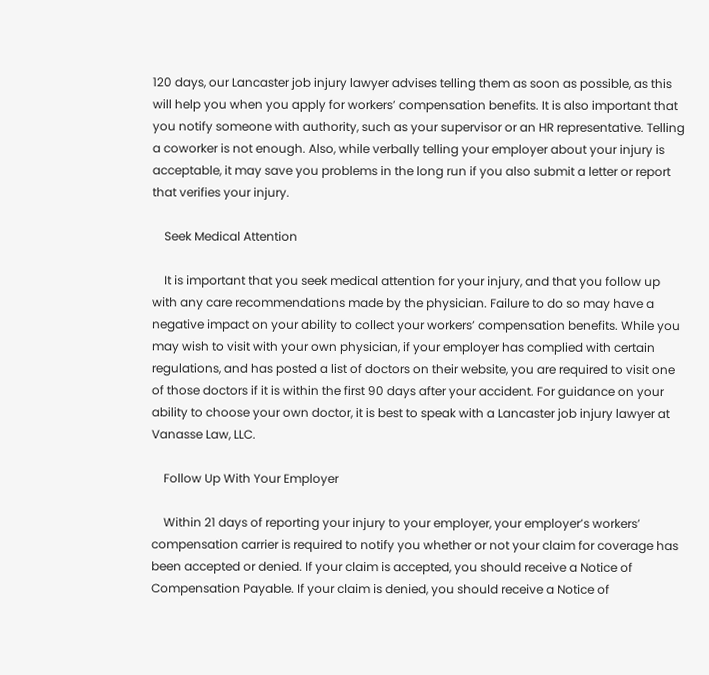120 days, our Lancaster job injury lawyer advises telling them as soon as possible, as this will help you when you apply for workers’ compensation benefits. It is also important that you notify someone with authority, such as your supervisor or an HR representative. Telling a coworker is not enough. Also, while verbally telling your employer about your injury is acceptable, it may save you problems in the long run if you also submit a letter or report that verifies your injury.

    Seek Medical Attention

    It is important that you seek medical attention for your injury, and that you follow up with any care recommendations made by the physician. Failure to do so may have a negative impact on your ability to collect your workers’ compensation benefits. While you may wish to visit with your own physician, if your employer has complied with certain regulations, and has posted a list of doctors on their website, you are required to visit one of those doctors if it is within the first 90 days after your accident. For guidance on your ability to choose your own doctor, it is best to speak with a Lancaster job injury lawyer at Vanasse Law, LLC.

    Follow Up With Your Employer

    Within 21 days of reporting your injury to your employer, your employer’s workers’ compensation carrier is required to notify you whether or not your claim for coverage has been accepted or denied. If your claim is accepted, you should receive a Notice of Compensation Payable. If your claim is denied, you should receive a Notice of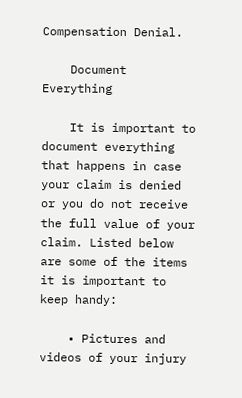Compensation Denial.

    Document Everything

    It is important to document everything that happens in case your claim is denied or you do not receive the full value of your claim. Listed below are some of the items it is important to keep handy:

    • Pictures and videos of your injury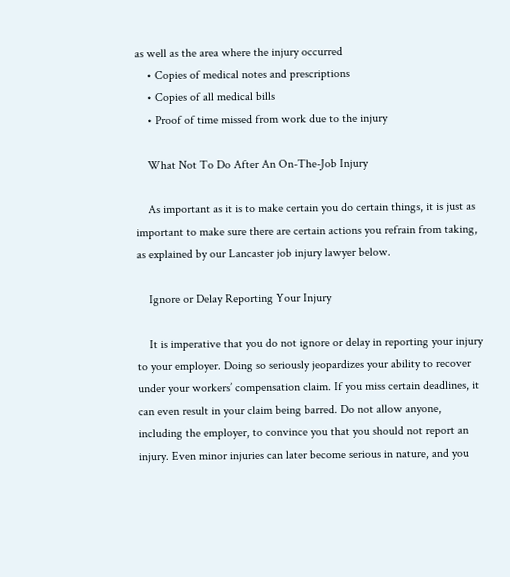as well as the area where the injury occurred
    • Copies of medical notes and prescriptions
    • Copies of all medical bills
    • Proof of time missed from work due to the injury

    What Not To Do After An On-The-Job Injury

    As important as it is to make certain you do certain things, it is just as important to make sure there are certain actions you refrain from taking, as explained by our Lancaster job injury lawyer below.

    Ignore or Delay Reporting Your Injury

    It is imperative that you do not ignore or delay in reporting your injury to your employer. Doing so seriously jeopardizes your ability to recover under your workers’ compensation claim. If you miss certain deadlines, it can even result in your claim being barred. Do not allow anyone, including the employer, to convince you that you should not report an injury. Even minor injuries can later become serious in nature, and you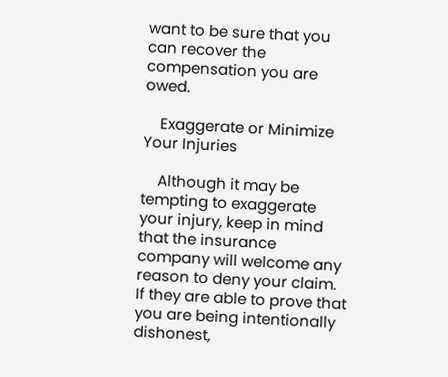want to be sure that you can recover the compensation you are owed.

    Exaggerate or Minimize Your Injuries

    Although it may be tempting to exaggerate your injury, keep in mind that the insurance company will welcome any reason to deny your claim. If they are able to prove that you are being intentionally dishonest,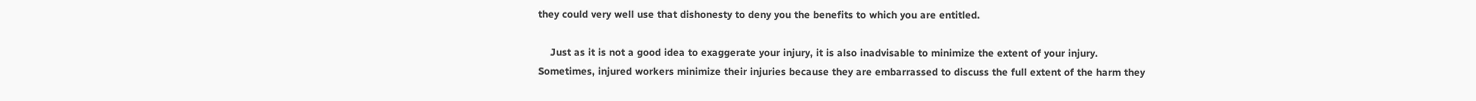they could very well use that dishonesty to deny you the benefits to which you are entitled.

    Just as it is not a good idea to exaggerate your injury, it is also inadvisable to minimize the extent of your injury. Sometimes, injured workers minimize their injuries because they are embarrassed to discuss the full extent of the harm they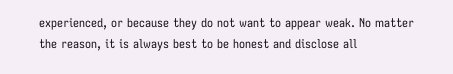experienced, or because they do not want to appear weak. No matter the reason, it is always best to be honest and disclose all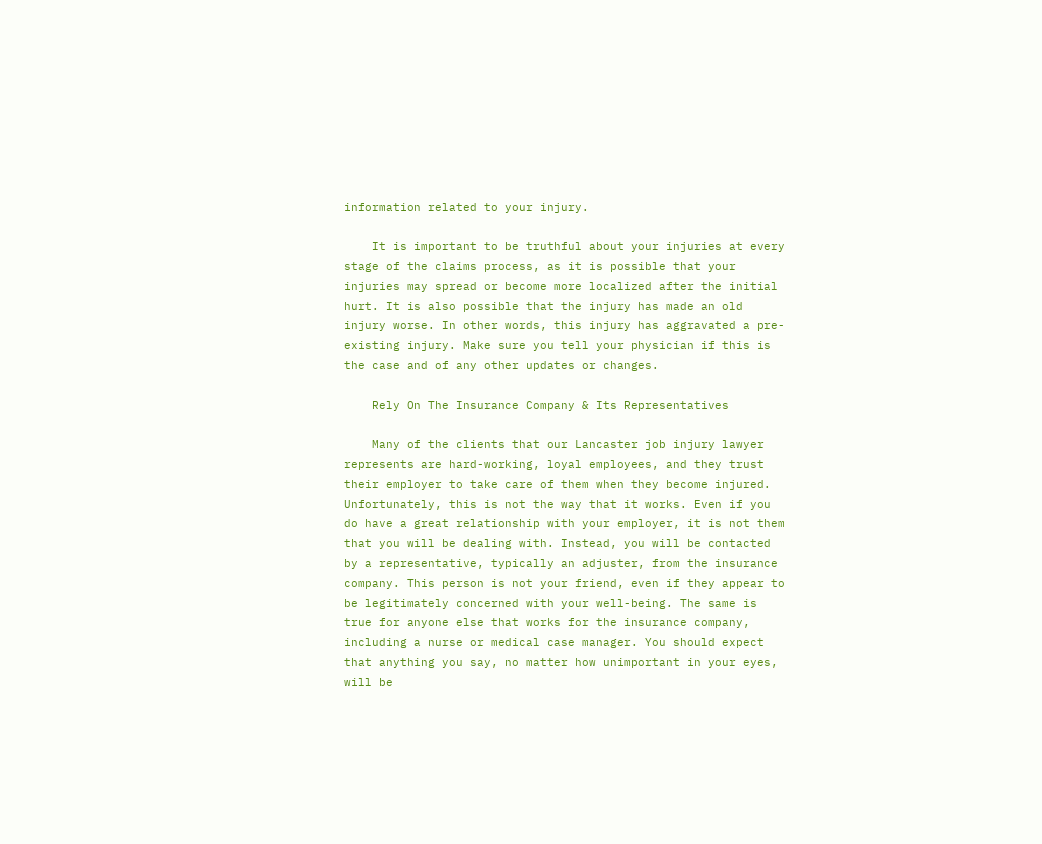information related to your injury.

    It is important to be truthful about your injuries at every stage of the claims process, as it is possible that your injuries may spread or become more localized after the initial hurt. It is also possible that the injury has made an old injury worse. In other words, this injury has aggravated a pre-existing injury. Make sure you tell your physician if this is the case and of any other updates or changes.

    Rely On The Insurance Company & Its Representatives

    Many of the clients that our Lancaster job injury lawyer represents are hard-working, loyal employees, and they trust their employer to take care of them when they become injured. Unfortunately, this is not the way that it works. Even if you do have a great relationship with your employer, it is not them that you will be dealing with. Instead, you will be contacted by a representative, typically an adjuster, from the insurance company. This person is not your friend, even if they appear to be legitimately concerned with your well-being. The same is true for anyone else that works for the insurance company, including a nurse or medical case manager. You should expect that anything you say, no matter how unimportant in your eyes, will be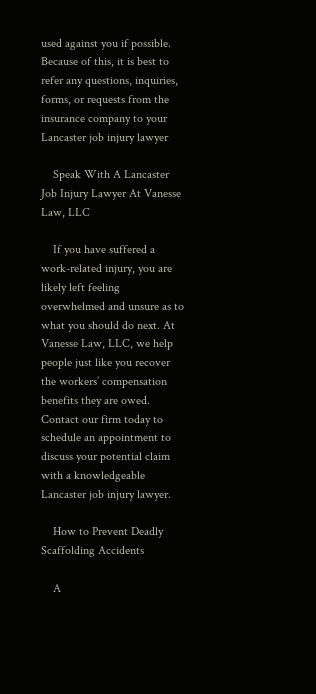used against you if possible. Because of this, it is best to refer any questions, inquiries, forms, or requests from the insurance company to your Lancaster job injury lawyer

    Speak With A Lancaster Job Injury Lawyer At Vanesse Law, LLC

    If you have suffered a work-related injury, you are likely left feeling overwhelmed and unsure as to what you should do next. At Vanesse Law, LLC, we help people just like you recover the workers’ compensation benefits they are owed. Contact our firm today to schedule an appointment to discuss your potential claim with a knowledgeable Lancaster job injury lawyer.

    How to Prevent Deadly Scaffolding Accidents

    A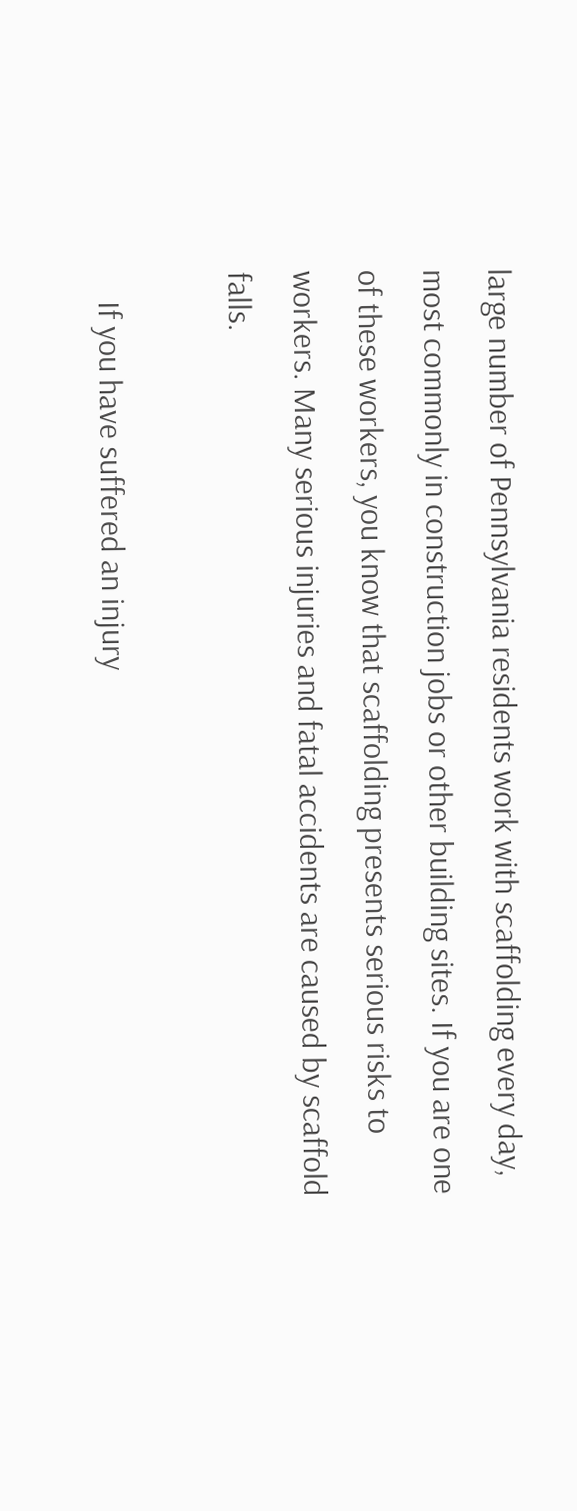large number of Pennsylvania residents work with scaffolding every day, most commonly in construction jobs or other building sites. If you are one of these workers, you know that scaffolding presents serious risks to workers. Many serious injuries and fatal accidents are caused by scaffold falls.

    If you have suffered an injury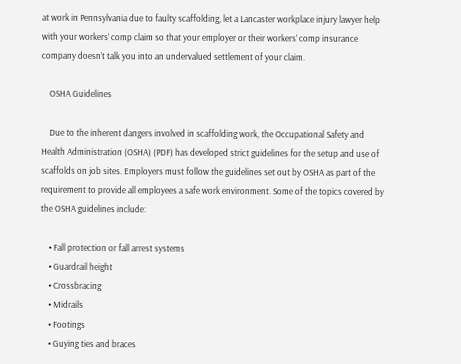at work in Pennsylvania due to faulty scaffolding, let a Lancaster workplace injury lawyer help with your workers’ comp claim so that your employer or their workers’ comp insurance company doesn’t talk you into an undervalued settlement of your claim.

    OSHA Guidelines

    Due to the inherent dangers involved in scaffolding work, the Occupational Safety and Health Administration (OSHA) (PDF) has developed strict guidelines for the setup and use of scaffolds on job sites. Employers must follow the guidelines set out by OSHA as part of the requirement to provide all employees a safe work environment. Some of the topics covered by the OSHA guidelines include:

    • Fall protection or fall arrest systems
    • Guardrail height
    • Crossbracing
    • Midrails
    • Footings
    • Guying ties and braces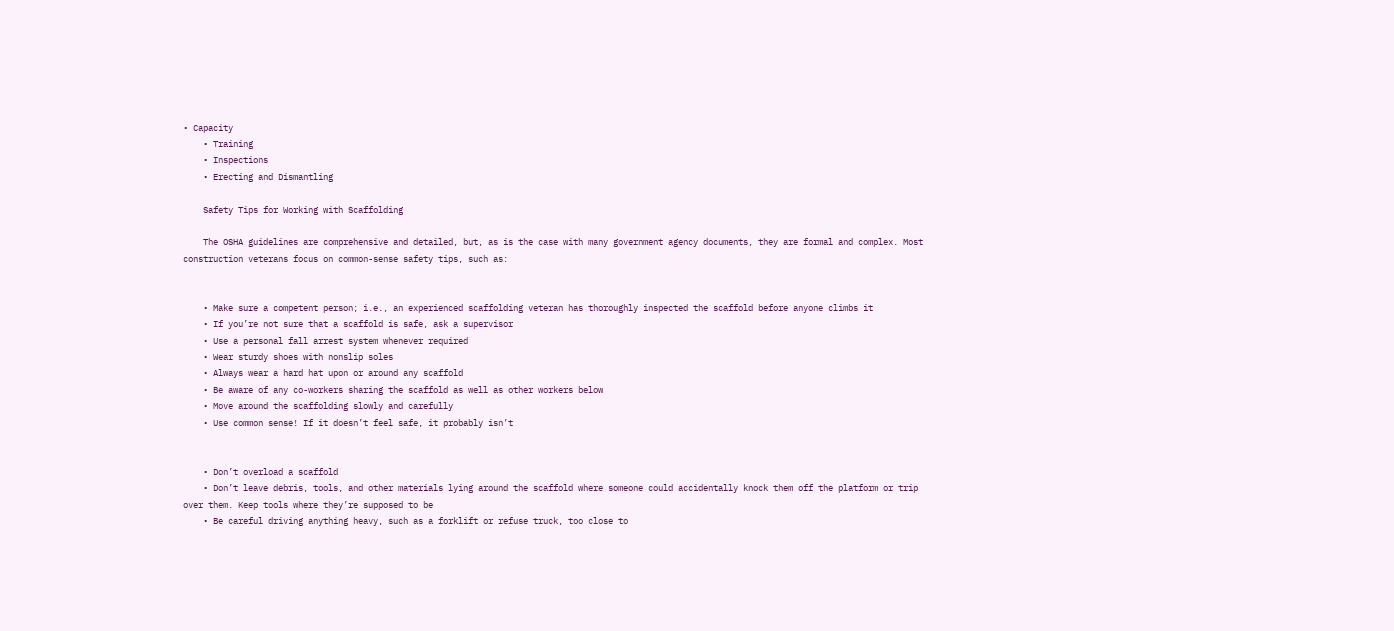• Capacity
    • Training
    • Inspections
    • Erecting and Dismantling

    Safety Tips for Working with Scaffolding

    The OSHA guidelines are comprehensive and detailed, but, as is the case with many government agency documents, they are formal and complex. Most construction veterans focus on common-sense safety tips, such as:


    • Make sure a competent person; i.e., an experienced scaffolding veteran has thoroughly inspected the scaffold before anyone climbs it
    • If you’re not sure that a scaffold is safe, ask a supervisor
    • Use a personal fall arrest system whenever required
    • Wear sturdy shoes with nonslip soles
    • Always wear a hard hat upon or around any scaffold
    • Be aware of any co-workers sharing the scaffold as well as other workers below
    • Move around the scaffolding slowly and carefully
    • Use common sense! If it doesn’t feel safe, it probably isn’t


    • Don’t overload a scaffold
    • Don’t leave debris, tools, and other materials lying around the scaffold where someone could accidentally knock them off the platform or trip over them. Keep tools where they’re supposed to be
    • Be careful driving anything heavy, such as a forklift or refuse truck, too close to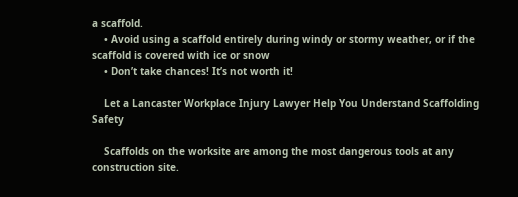a scaffold.
    • Avoid using a scaffold entirely during windy or stormy weather, or if the scaffold is covered with ice or snow
    • Don’t take chances! It’s not worth it!

    Let a Lancaster Workplace Injury Lawyer Help You Understand Scaffolding Safety

    Scaffolds on the worksite are among the most dangerous tools at any construction site.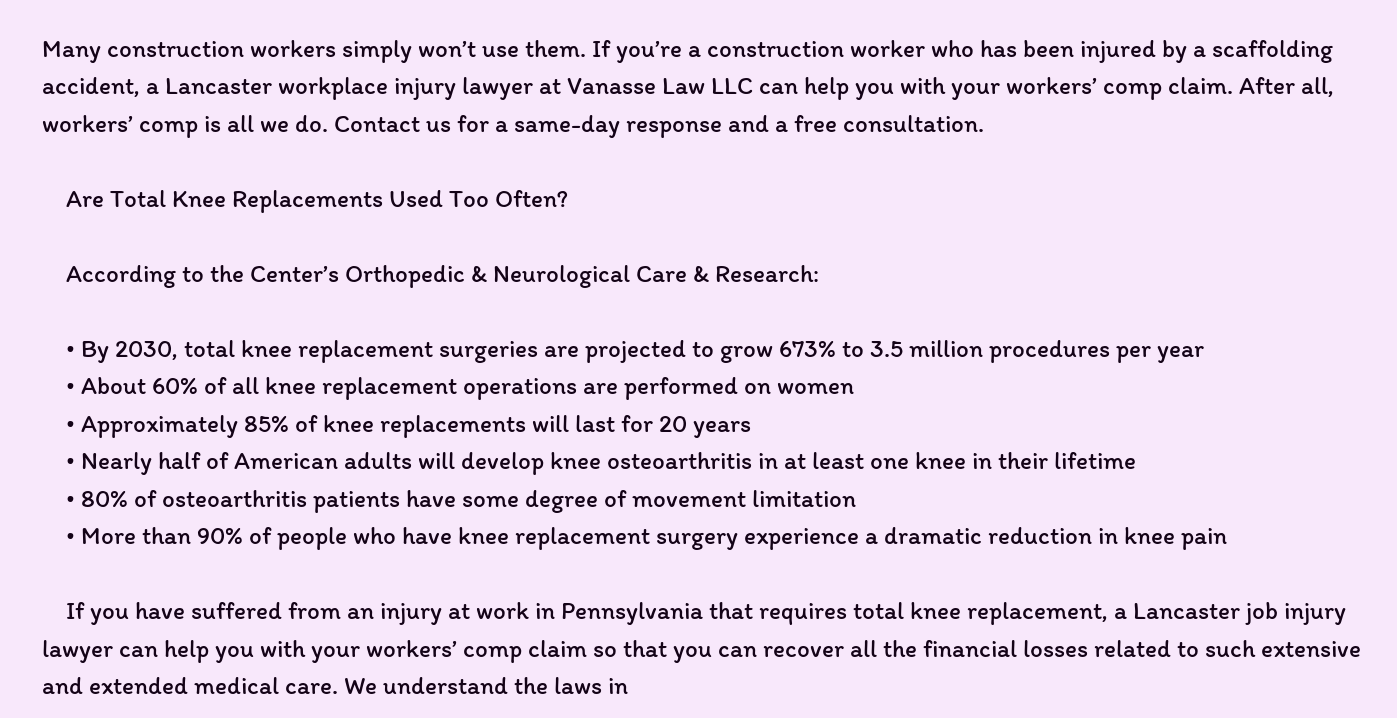Many construction workers simply won’t use them. If you’re a construction worker who has been injured by a scaffolding accident, a Lancaster workplace injury lawyer at Vanasse Law LLC can help you with your workers’ comp claim. After all, workers’ comp is all we do. Contact us for a same-day response and a free consultation.

    Are Total Knee Replacements Used Too Often?

    According to the Center’s Orthopedic & Neurological Care & Research:

    • By 2030, total knee replacement surgeries are projected to grow 673% to 3.5 million procedures per year
    • About 60% of all knee replacement operations are performed on women
    • Approximately 85% of knee replacements will last for 20 years
    • Nearly half of American adults will develop knee osteoarthritis in at least one knee in their lifetime
    • 80% of osteoarthritis patients have some degree of movement limitation
    • More than 90% of people who have knee replacement surgery experience a dramatic reduction in knee pain

    If you have suffered from an injury at work in Pennsylvania that requires total knee replacement, a Lancaster job injury lawyer can help you with your workers’ comp claim so that you can recover all the financial losses related to such extensive and extended medical care. We understand the laws in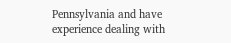Pennsylvania and have experience dealing with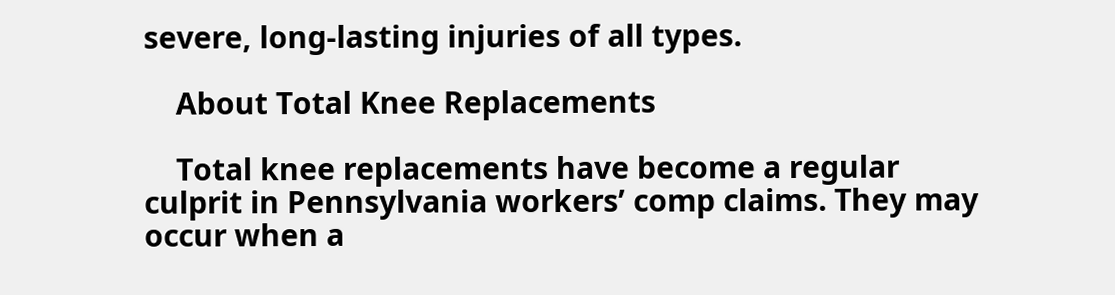severe, long-lasting injuries of all types.

    About Total Knee Replacements

    Total knee replacements have become a regular culprit in Pennsylvania workers’ comp claims. They may occur when a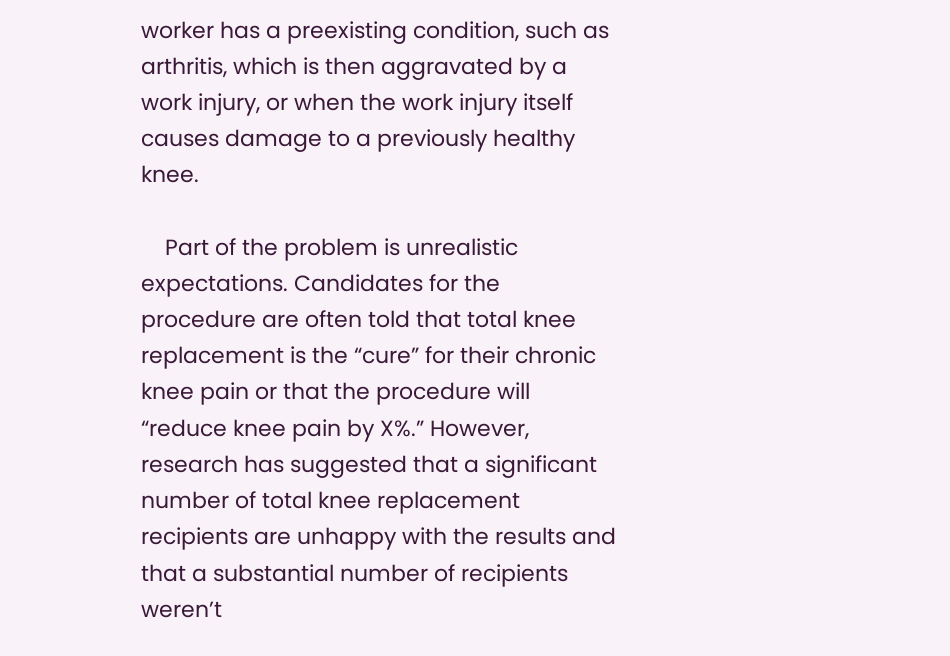worker has a preexisting condition, such as arthritis, which is then aggravated by a work injury, or when the work injury itself causes damage to a previously healthy knee.

    Part of the problem is unrealistic expectations. Candidates for the procedure are often told that total knee replacement is the “cure” for their chronic knee pain or that the procedure will “reduce knee pain by X%.” However, research has suggested that a significant number of total knee replacement recipients are unhappy with the results and that a substantial number of recipients weren’t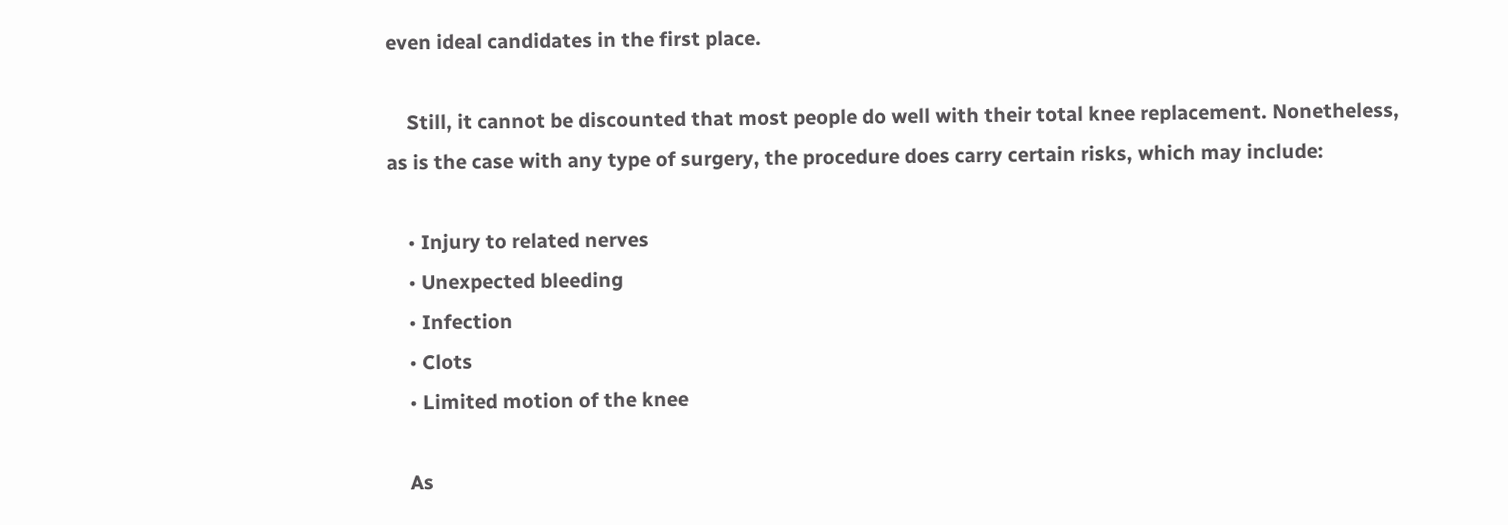even ideal candidates in the first place.

    Still, it cannot be discounted that most people do well with their total knee replacement. Nonetheless, as is the case with any type of surgery, the procedure does carry certain risks, which may include:

    • Injury to related nerves
    • Unexpected bleeding
    • Infection
    • Clots
    • Limited motion of the knee

    As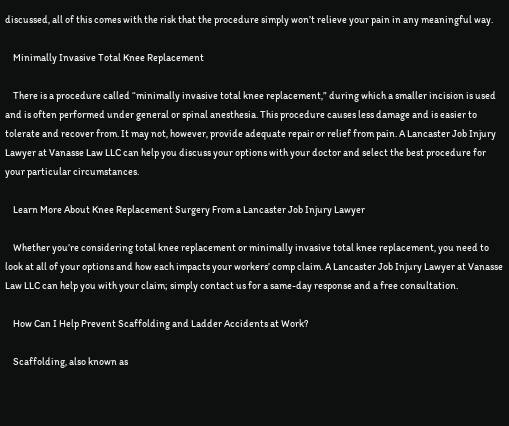discussed, all of this comes with the risk that the procedure simply won’t relieve your pain in any meaningful way.

    Minimally Invasive Total Knee Replacement

    There is a procedure called “minimally invasive total knee replacement,” during which a smaller incision is used and is often performed under general or spinal anesthesia. This procedure causes less damage and is easier to tolerate and recover from. It may not, however, provide adequate repair or relief from pain. A Lancaster Job Injury Lawyer at Vanasse Law LLC can help you discuss your options with your doctor and select the best procedure for your particular circumstances.

    Learn More About Knee Replacement Surgery From a Lancaster Job Injury Lawyer

    Whether you’re considering total knee replacement or minimally invasive total knee replacement, you need to look at all of your options and how each impacts your workers’ comp claim. A Lancaster Job Injury Lawyer at Vanasse Law LLC can help you with your claim; simply contact us for a same-day response and a free consultation.

    How Can I Help Prevent Scaffolding and Ladder Accidents at Work?

    Scaffolding, also known as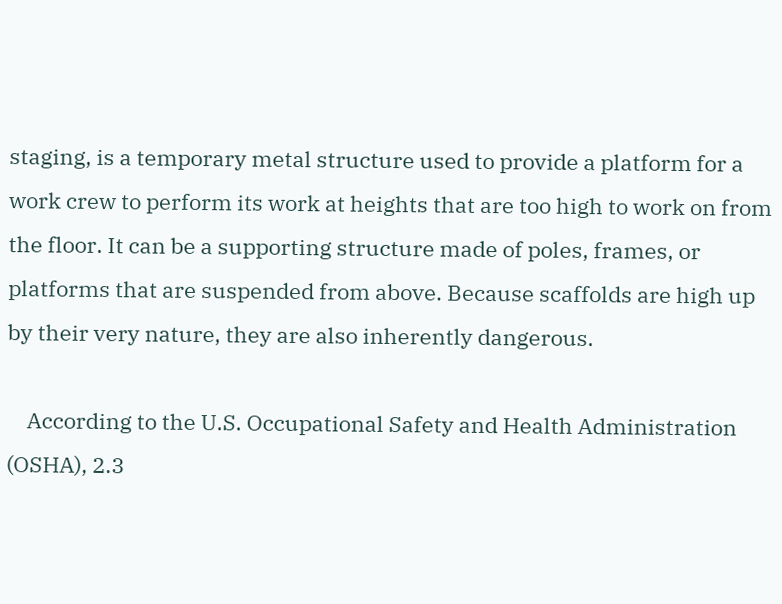staging, is a temporary metal structure used to provide a platform for a work crew to perform its work at heights that are too high to work on from the floor. It can be a supporting structure made of poles, frames, or platforms that are suspended from above. Because scaffolds are high up by their very nature, they are also inherently dangerous.

    According to the U.S. Occupational Safety and Health Administration (OSHA), 2.3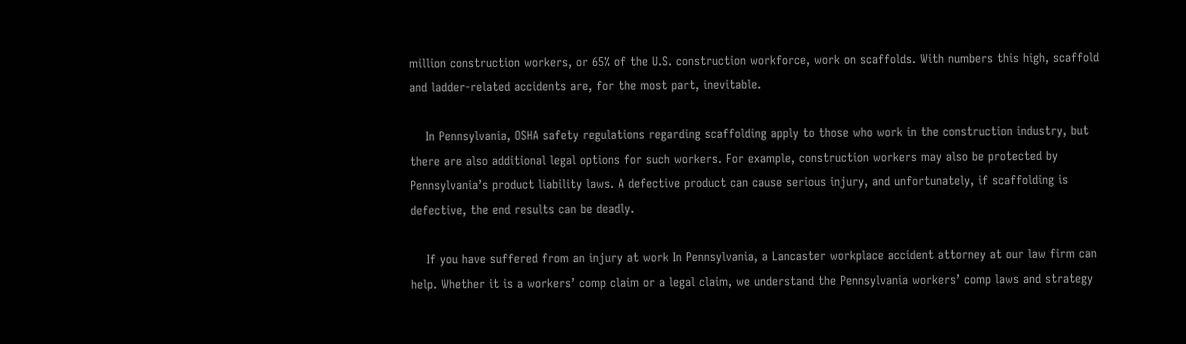million construction workers, or 65% of the U.S. construction workforce, work on scaffolds. With numbers this high, scaffold and ladder-related accidents are, for the most part, inevitable.

    In Pennsylvania, OSHA safety regulations regarding scaffolding apply to those who work in the construction industry, but there are also additional legal options for such workers. For example, construction workers may also be protected by Pennsylvania’s product liability laws. A defective product can cause serious injury, and unfortunately, if scaffolding is defective, the end results can be deadly.

    If you have suffered from an injury at work In Pennsylvania, a Lancaster workplace accident attorney at our law firm can help. Whether it is a workers’ comp claim or a legal claim, we understand the Pennsylvania workers’ comp laws and strategy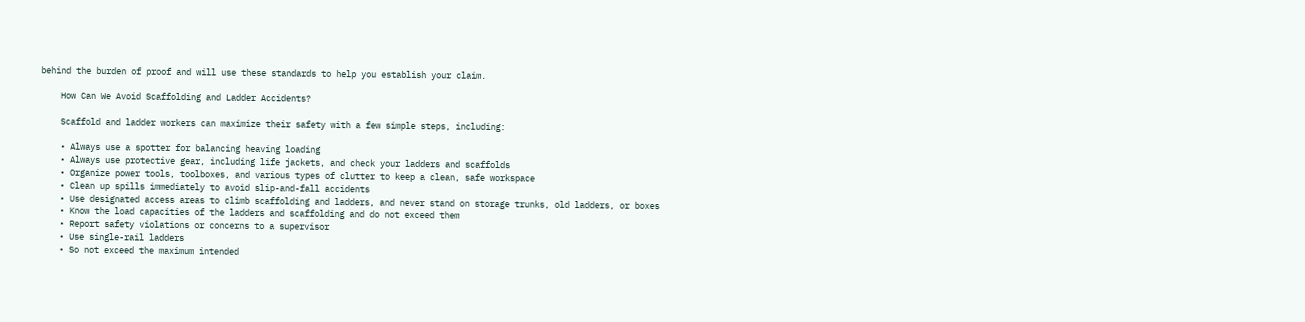behind the burden of proof and will use these standards to help you establish your claim.

    How Can We Avoid Scaffolding and Ladder Accidents?

    Scaffold and ladder workers can maximize their safety with a few simple steps, including:

    • Always use a spotter for balancing heaving loading
    • Always use protective gear, including life jackets, and check your ladders and scaffolds
    • Organize power tools, toolboxes, and various types of clutter to keep a clean, safe workspace
    • Clean up spills immediately to avoid slip-and-fall accidents
    • Use designated access areas to climb scaffolding and ladders, and never stand on storage trunks, old ladders, or boxes
    • Know the load capacities of the ladders and scaffolding and do not exceed them
    • Report safety violations or concerns to a supervisor
    • Use single-rail ladders
    • So not exceed the maximum intended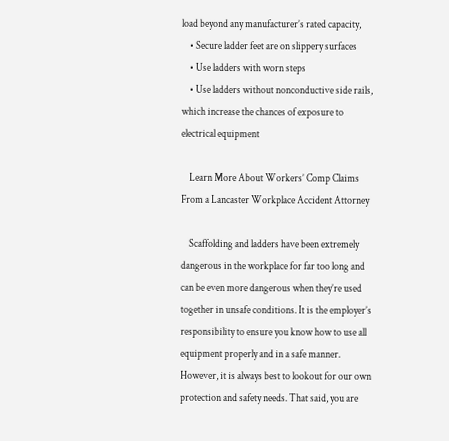load beyond any manufacturer’s rated capacity,
    • Secure ladder feet are on slippery surfaces
    • Use ladders with worn steps
    • Use ladders without nonconductive side rails, which increase the chances of exposure to electrical equipment

    Learn More About Workers’ Comp Claims From a Lancaster Workplace Accident Attorney

    Scaffolding and ladders have been extremely dangerous in the workplace for far too long and can be even more dangerous when they’re used together in unsafe conditions. It is the employer’s responsibility to ensure you know how to use all equipment properly and in a safe manner. However, it is always best to lookout for our own protection and safety needs. That said, you are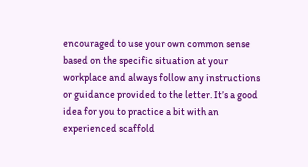encouraged to use your own common sense based on the specific situation at your workplace and always follow any instructions or guidance provided to the letter. It’s a good idea for you to practice a bit with an experienced scaffold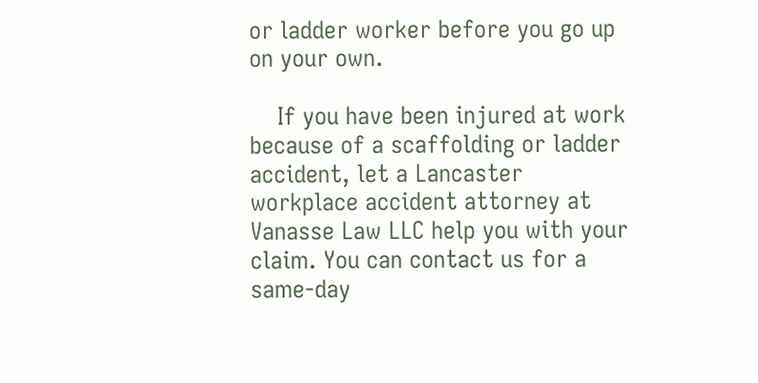or ladder worker before you go up on your own.

    If you have been injured at work because of a scaffolding or ladder accident, let a Lancaster workplace accident attorney at Vanasse Law LLC help you with your claim. You can contact us for a same-day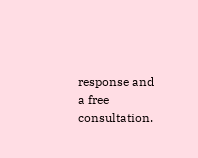response and a free consultation.